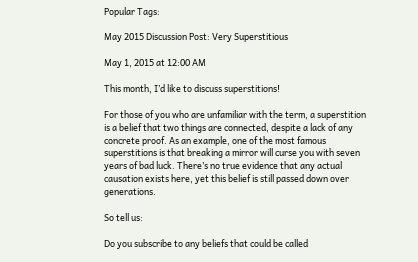Popular Tags:

May 2015 Discussion Post: Very Superstitious

May 1, 2015 at 12:00 AM

This month, I’d like to discuss superstitions!

For those of you who are unfamiliar with the term, a superstition is a belief that two things are connected, despite a lack of any concrete proof. As an example, one of the most famous superstitions is that breaking a mirror will curse you with seven years of bad luck. There’s no true evidence that any actual causation exists here, yet this belief is still passed down over generations.

So tell us:

Do you subscribe to any beliefs that could be called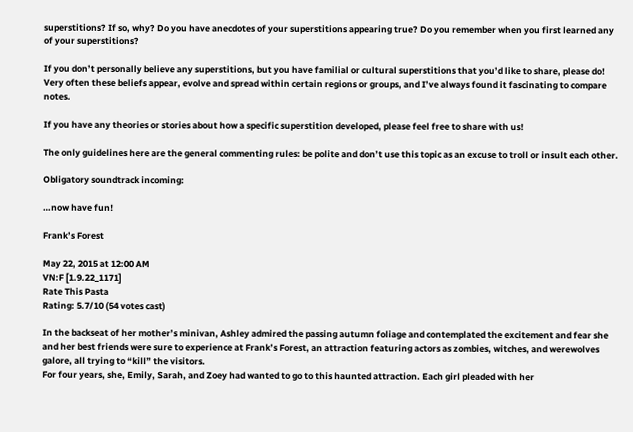superstitions? If so, why? Do you have anecdotes of your superstitions appearing true? Do you remember when you first learned any of your superstitions?

If you don’t personally believe any superstitions, but you have familial or cultural superstitions that you’d like to share, please do! Very often these beliefs appear, evolve and spread within certain regions or groups, and I’ve always found it fascinating to compare notes.

If you have any theories or stories about how a specific superstition developed, please feel free to share with us!

The only guidelines here are the general commenting rules: be polite and don’t use this topic as an excuse to troll or insult each other.

Obligatory soundtrack incoming:

…now have fun!

Frank’s Forest

May 22, 2015 at 12:00 AM
VN:F [1.9.22_1171]
Rate This Pasta
Rating: 5.7/10 (54 votes cast)

In the backseat of her mother’s minivan, Ashley admired the passing autumn foliage and contemplated the excitement and fear she and her best friends were sure to experience at Frank’s Forest, an attraction featuring actors as zombies, witches, and werewolves galore, all trying to “kill” the visitors.
For four years, she, Emily, Sarah, and Zoey had wanted to go to this haunted attraction. Each girl pleaded with her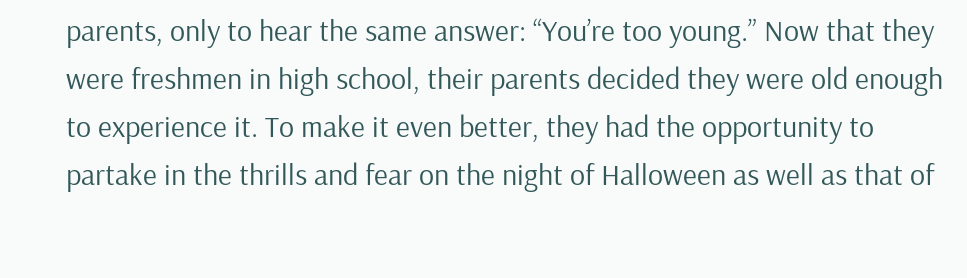parents, only to hear the same answer: “You’re too young.” Now that they were freshmen in high school, their parents decided they were old enough to experience it. To make it even better, they had the opportunity to partake in the thrills and fear on the night of Halloween as well as that of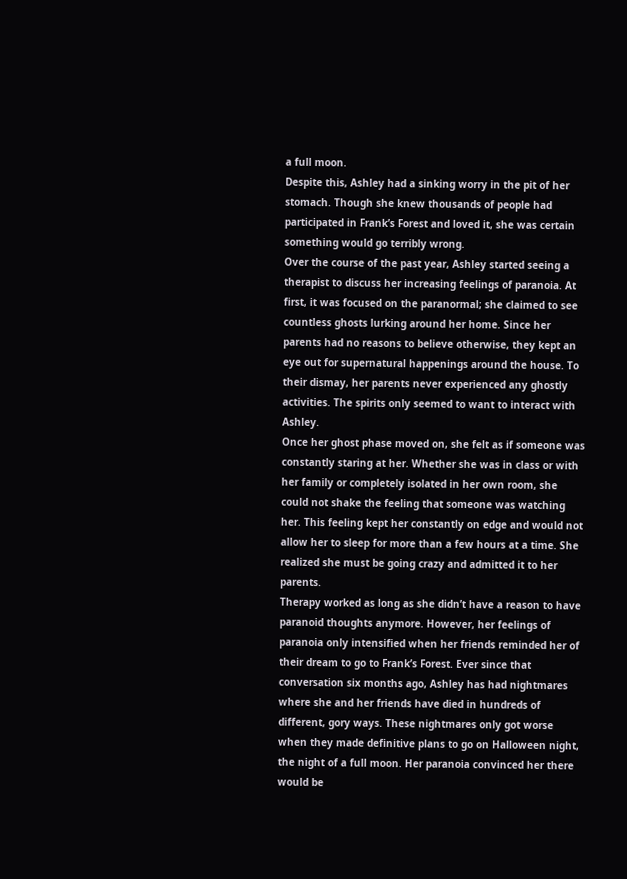a full moon.
Despite this, Ashley had a sinking worry in the pit of her stomach. Though she knew thousands of people had participated in Frank’s Forest and loved it, she was certain something would go terribly wrong.
Over the course of the past year, Ashley started seeing a therapist to discuss her increasing feelings of paranoia. At first, it was focused on the paranormal; she claimed to see countless ghosts lurking around her home. Since her parents had no reasons to believe otherwise, they kept an eye out for supernatural happenings around the house. To their dismay, her parents never experienced any ghostly activities. The spirits only seemed to want to interact with Ashley.
Once her ghost phase moved on, she felt as if someone was constantly staring at her. Whether she was in class or with her family or completely isolated in her own room, she could not shake the feeling that someone was watching her. This feeling kept her constantly on edge and would not allow her to sleep for more than a few hours at a time. She realized she must be going crazy and admitted it to her parents.
Therapy worked as long as she didn’t have a reason to have paranoid thoughts anymore. However, her feelings of paranoia only intensified when her friends reminded her of their dream to go to Frank’s Forest. Ever since that conversation six months ago, Ashley has had nightmares where she and her friends have died in hundreds of different, gory ways. These nightmares only got worse when they made definitive plans to go on Halloween night, the night of a full moon. Her paranoia convinced her there would be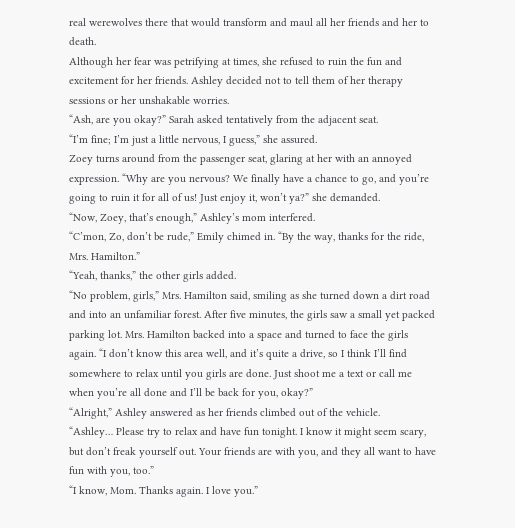real werewolves there that would transform and maul all her friends and her to death.
Although her fear was petrifying at times, she refused to ruin the fun and excitement for her friends. Ashley decided not to tell them of her therapy sessions or her unshakable worries.
“Ash, are you okay?” Sarah asked tentatively from the adjacent seat.
“I’m fine; I’m just a little nervous, I guess,” she assured.
Zoey turns around from the passenger seat, glaring at her with an annoyed expression. “Why are you nervous? We finally have a chance to go, and you’re going to ruin it for all of us! Just enjoy it, won’t ya?” she demanded.
“Now, Zoey, that’s enough,” Ashley’s mom interfered.
“C’mon, Zo, don’t be rude,” Emily chimed in. “By the way, thanks for the ride, Mrs. Hamilton.”
“Yeah, thanks,” the other girls added.
“No problem, girls,” Mrs. Hamilton said, smiling as she turned down a dirt road and into an unfamiliar forest. After five minutes, the girls saw a small yet packed parking lot. Mrs. Hamilton backed into a space and turned to face the girls again. “I don’t know this area well, and it’s quite a drive, so I think I’ll find somewhere to relax until you girls are done. Just shoot me a text or call me when you’re all done and I’ll be back for you, okay?”
“Alright,” Ashley answered as her friends climbed out of the vehicle.
“Ashley… Please try to relax and have fun tonight. I know it might seem scary, but don’t freak yourself out. Your friends are with you, and they all want to have fun with you, too.”
“I know, Mom. Thanks again. I love you.”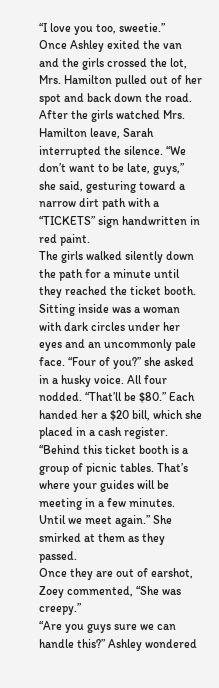“I love you too, sweetie.”
Once Ashley exited the van and the girls crossed the lot, Mrs. Hamilton pulled out of her spot and back down the road. After the girls watched Mrs. Hamilton leave, Sarah interrupted the silence. “We don’t want to be late, guys,” she said, gesturing toward a narrow dirt path with a “TICKETS” sign handwritten in red paint.
The girls walked silently down the path for a minute until they reached the ticket booth. Sitting inside was a woman with dark circles under her eyes and an uncommonly pale face. “Four of you?” she asked in a husky voice. All four nodded. “That’ll be $80.” Each handed her a $20 bill, which she placed in a cash register. “Behind this ticket booth is a group of picnic tables. That’s where your guides will be meeting in a few minutes. Until we meet again.” She smirked at them as they passed.
Once they are out of earshot, Zoey commented, “She was creepy.”
“Are you guys sure we can handle this?” Ashley wondered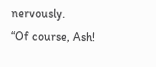nervously.
“Of course, Ash!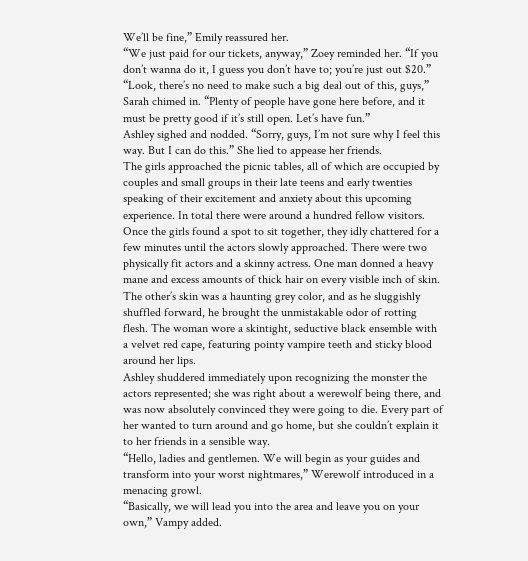We’ll be fine,” Emily reassured her.
“We just paid for our tickets, anyway,” Zoey reminded her. “If you don’t wanna do it, I guess you don’t have to; you’re just out $20.”
“Look, there’s no need to make such a big deal out of this, guys,” Sarah chimed in. “Plenty of people have gone here before, and it must be pretty good if it’s still open. Let’s have fun.”
Ashley sighed and nodded. “Sorry, guys, I’m not sure why I feel this way. But I can do this.” She lied to appease her friends.
The girls approached the picnic tables, all of which are occupied by couples and small groups in their late teens and early twenties speaking of their excitement and anxiety about this upcoming experience. In total there were around a hundred fellow visitors. Once the girls found a spot to sit together, they idly chattered for a few minutes until the actors slowly approached. There were two physically fit actors and a skinny actress. One man donned a heavy mane and excess amounts of thick hair on every visible inch of skin. The other’s skin was a haunting grey color, and as he sluggishly shuffled forward, he brought the unmistakable odor of rotting flesh. The woman wore a skintight, seductive black ensemble with a velvet red cape, featuring pointy vampire teeth and sticky blood around her lips.
Ashley shuddered immediately upon recognizing the monster the actors represented; she was right about a werewolf being there, and was now absolutely convinced they were going to die. Every part of her wanted to turn around and go home, but she couldn’t explain it to her friends in a sensible way.
“Hello, ladies and gentlemen. We will begin as your guides and transform into your worst nightmares,” Werewolf introduced in a menacing growl.
“Basically, we will lead you into the area and leave you on your own,” Vampy added.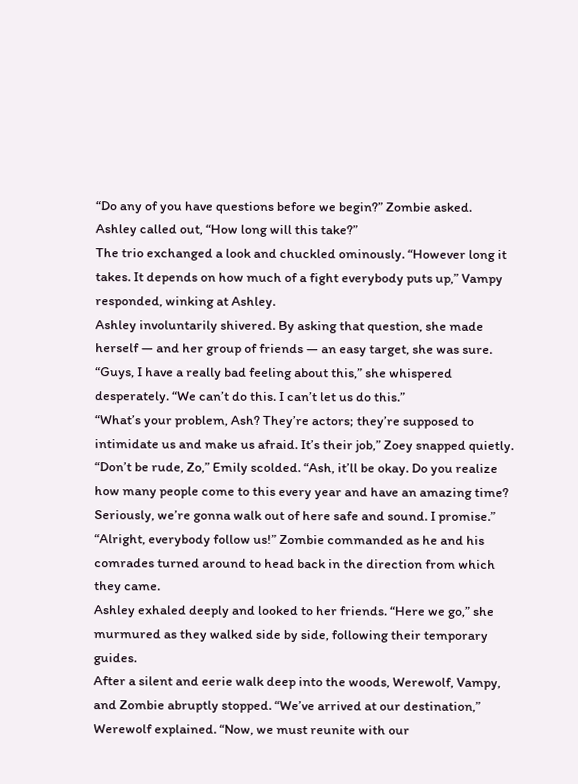“Do any of you have questions before we begin?” Zombie asked.
Ashley called out, “How long will this take?”
The trio exchanged a look and chuckled ominously. “However long it takes. It depends on how much of a fight everybody puts up,” Vampy responded, winking at Ashley.
Ashley involuntarily shivered. By asking that question, she made herself — and her group of friends — an easy target, she was sure. “Guys, I have a really bad feeling about this,” she whispered desperately. “We can’t do this. I can’t let us do this.”
“What’s your problem, Ash? They’re actors; they’re supposed to intimidate us and make us afraid. It’s their job,” Zoey snapped quietly.
“Don’t be rude, Zo,” Emily scolded. “Ash, it’ll be okay. Do you realize how many people come to this every year and have an amazing time? Seriously, we’re gonna walk out of here safe and sound. I promise.”
“Alright, everybody follow us!” Zombie commanded as he and his comrades turned around to head back in the direction from which they came.
Ashley exhaled deeply and looked to her friends. “Here we go,” she murmured as they walked side by side, following their temporary guides.
After a silent and eerie walk deep into the woods, Werewolf, Vampy, and Zombie abruptly stopped. “We’ve arrived at our destination,” Werewolf explained. “Now, we must reunite with our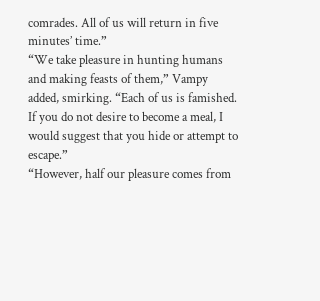comrades. All of us will return in five minutes’ time.”
“We take pleasure in hunting humans and making feasts of them,” Vampy added, smirking. “Each of us is famished. If you do not desire to become a meal, I would suggest that you hide or attempt to escape.”
“However, half our pleasure comes from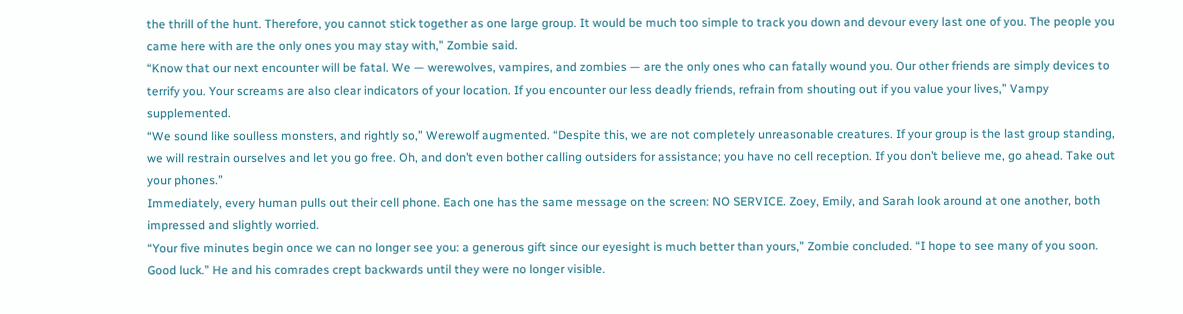the thrill of the hunt. Therefore, you cannot stick together as one large group. It would be much too simple to track you down and devour every last one of you. The people you came here with are the only ones you may stay with,” Zombie said.
“Know that our next encounter will be fatal. We — werewolves, vampires, and zombies — are the only ones who can fatally wound you. Our other friends are simply devices to terrify you. Your screams are also clear indicators of your location. If you encounter our less deadly friends, refrain from shouting out if you value your lives,” Vampy supplemented.
“We sound like soulless monsters, and rightly so,” Werewolf augmented. “Despite this, we are not completely unreasonable creatures. If your group is the last group standing, we will restrain ourselves and let you go free. Oh, and don’t even bother calling outsiders for assistance; you have no cell reception. If you don’t believe me, go ahead. Take out your phones.”
Immediately, every human pulls out their cell phone. Each one has the same message on the screen: NO SERVICE. Zoey, Emily, and Sarah look around at one another, both impressed and slightly worried.
“Your five minutes begin once we can no longer see you: a generous gift since our eyesight is much better than yours,” Zombie concluded. “I hope to see many of you soon. Good luck.” He and his comrades crept backwards until they were no longer visible.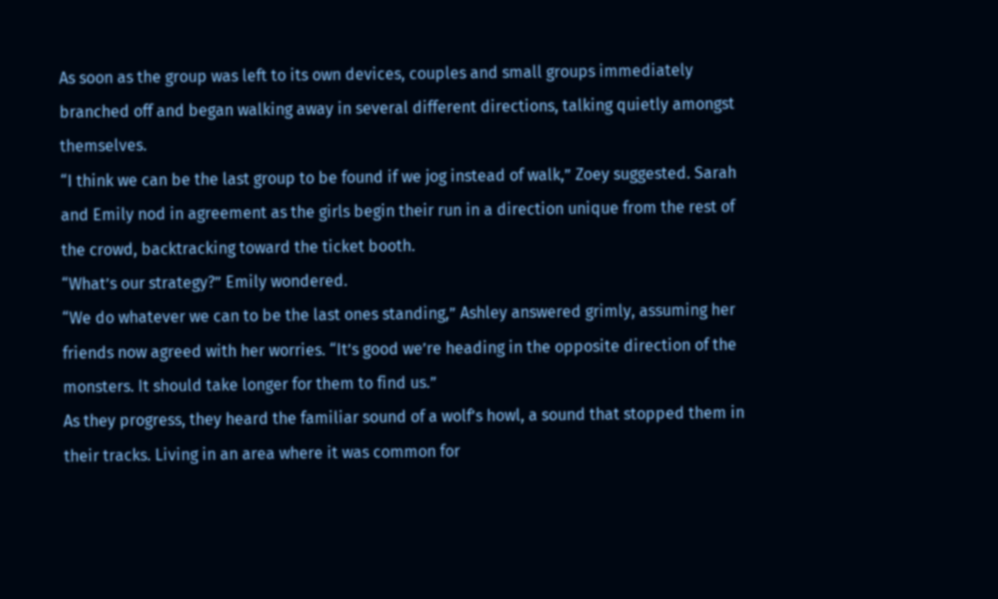As soon as the group was left to its own devices, couples and small groups immediately branched off and began walking away in several different directions, talking quietly amongst themselves.
“I think we can be the last group to be found if we jog instead of walk,” Zoey suggested. Sarah and Emily nod in agreement as the girls begin their run in a direction unique from the rest of the crowd, backtracking toward the ticket booth.
“What’s our strategy?” Emily wondered.
“We do whatever we can to be the last ones standing,” Ashley answered grimly, assuming her friends now agreed with her worries. “It’s good we’re heading in the opposite direction of the monsters. It should take longer for them to find us.”
As they progress, they heard the familiar sound of a wolf’s howl, a sound that stopped them in their tracks. Living in an area where it was common for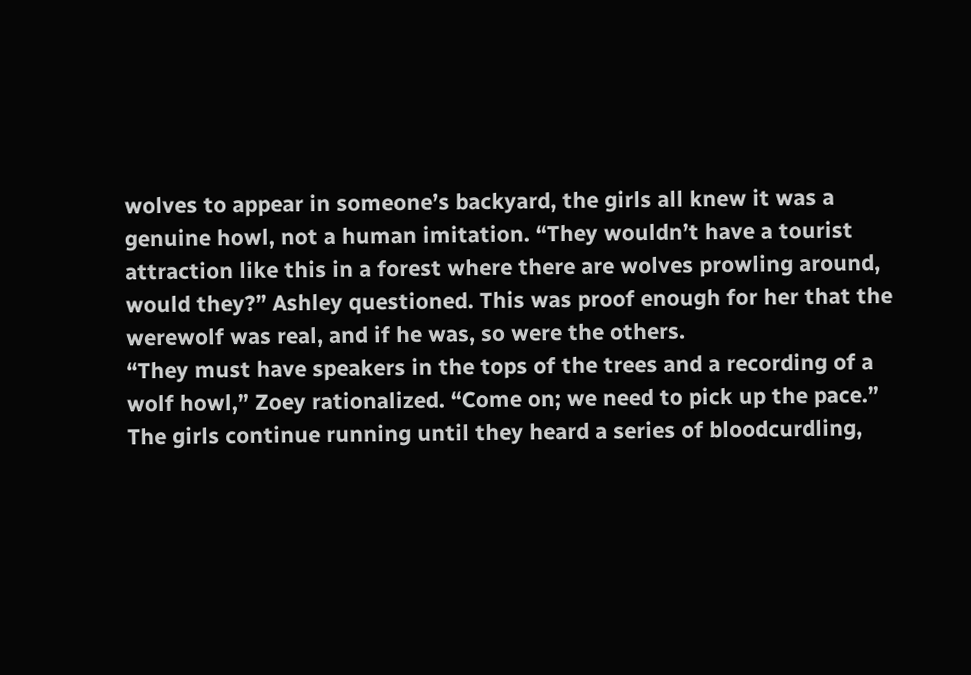wolves to appear in someone’s backyard, the girls all knew it was a genuine howl, not a human imitation. “They wouldn’t have a tourist attraction like this in a forest where there are wolves prowling around, would they?” Ashley questioned. This was proof enough for her that the werewolf was real, and if he was, so were the others.
“They must have speakers in the tops of the trees and a recording of a wolf howl,” Zoey rationalized. “Come on; we need to pick up the pace.”
The girls continue running until they heard a series of bloodcurdling,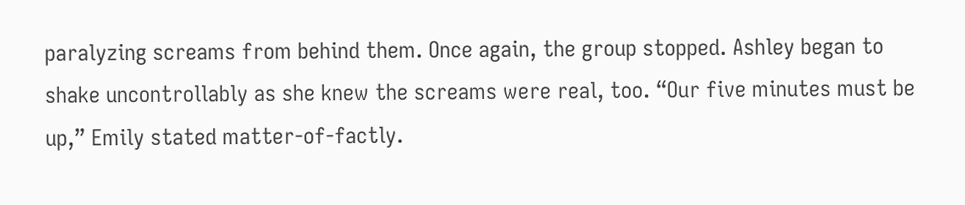paralyzing screams from behind them. Once again, the group stopped. Ashley began to shake uncontrollably as she knew the screams were real, too. “Our five minutes must be up,” Emily stated matter-of-factly.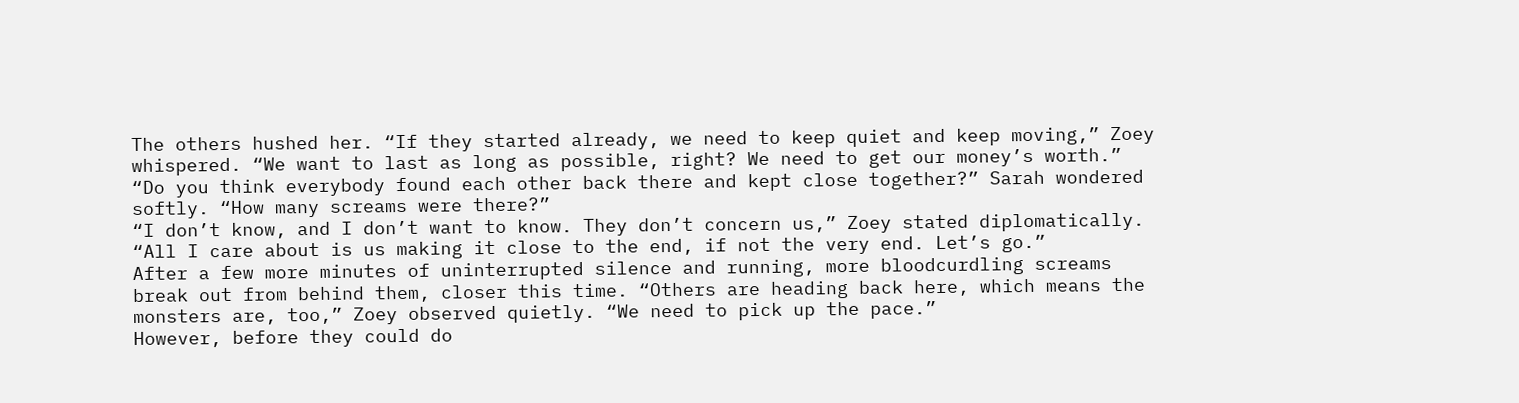The others hushed her. “If they started already, we need to keep quiet and keep moving,” Zoey whispered. “We want to last as long as possible, right? We need to get our money’s worth.”
“Do you think everybody found each other back there and kept close together?” Sarah wondered softly. “How many screams were there?”
“I don’t know, and I don’t want to know. They don’t concern us,” Zoey stated diplomatically. “All I care about is us making it close to the end, if not the very end. Let’s go.”
After a few more minutes of uninterrupted silence and running, more bloodcurdling screams break out from behind them, closer this time. “Others are heading back here, which means the monsters are, too,” Zoey observed quietly. “We need to pick up the pace.”
However, before they could do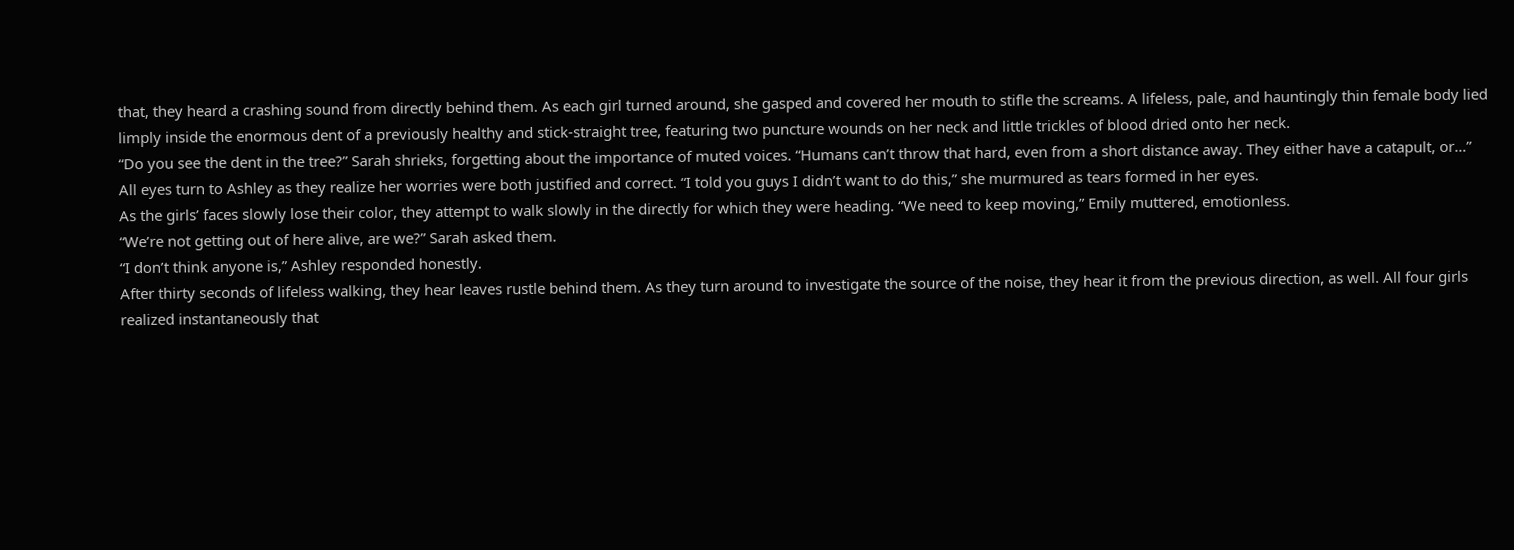that, they heard a crashing sound from directly behind them. As each girl turned around, she gasped and covered her mouth to stifle the screams. A lifeless, pale, and hauntingly thin female body lied limply inside the enormous dent of a previously healthy and stick-straight tree, featuring two puncture wounds on her neck and little trickles of blood dried onto her neck.
“Do you see the dent in the tree?” Sarah shrieks, forgetting about the importance of muted voices. “Humans can’t throw that hard, even from a short distance away. They either have a catapult, or…”
All eyes turn to Ashley as they realize her worries were both justified and correct. “I told you guys I didn’t want to do this,” she murmured as tears formed in her eyes.
As the girls’ faces slowly lose their color, they attempt to walk slowly in the directly for which they were heading. “We need to keep moving,” Emily muttered, emotionless.
“We’re not getting out of here alive, are we?” Sarah asked them.
“I don’t think anyone is,” Ashley responded honestly.
After thirty seconds of lifeless walking, they hear leaves rustle behind them. As they turn around to investigate the source of the noise, they hear it from the previous direction, as well. All four girls realized instantaneously that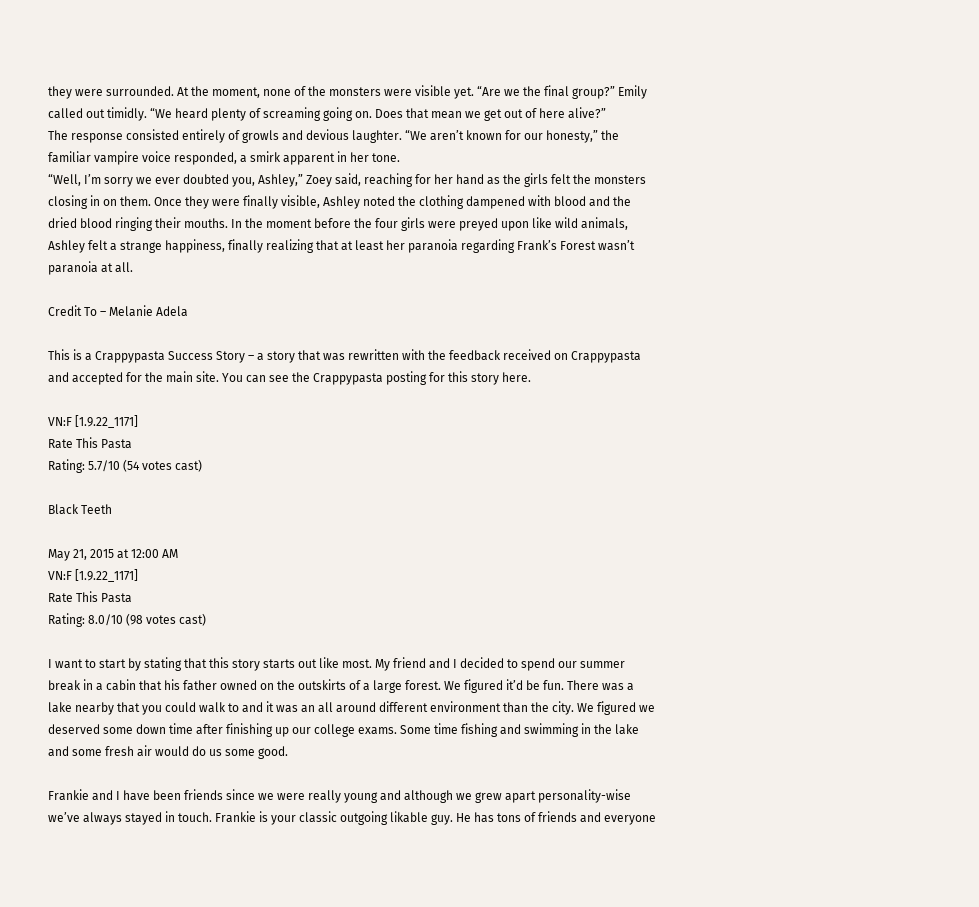they were surrounded. At the moment, none of the monsters were visible yet. “Are we the final group?” Emily called out timidly. “We heard plenty of screaming going on. Does that mean we get out of here alive?”
The response consisted entirely of growls and devious laughter. “We aren’t known for our honesty,” the familiar vampire voice responded, a smirk apparent in her tone.
“Well, I’m sorry we ever doubted you, Ashley,” Zoey said, reaching for her hand as the girls felt the monsters closing in on them. Once they were finally visible, Ashley noted the clothing dampened with blood and the dried blood ringing their mouths. In the moment before the four girls were preyed upon like wild animals, Ashley felt a strange happiness, finally realizing that at least her paranoia regarding Frank’s Forest wasn’t paranoia at all.

Credit To – Melanie Adela

This is a Crappypasta Success Story – a story that was rewritten with the feedback received on Crappypasta and accepted for the main site. You can see the Crappypasta posting for this story here.

VN:F [1.9.22_1171]
Rate This Pasta
Rating: 5.7/10 (54 votes cast)

Black Teeth

May 21, 2015 at 12:00 AM
VN:F [1.9.22_1171]
Rate This Pasta
Rating: 8.0/10 (98 votes cast)

I want to start by stating that this story starts out like most. My friend and I decided to spend our summer break in a cabin that his father owned on the outskirts of a large forest. We figured it’d be fun. There was a lake nearby that you could walk to and it was an all around different environment than the city. We figured we deserved some down time after finishing up our college exams. Some time fishing and swimming in the lake and some fresh air would do us some good.

Frankie and I have been friends since we were really young and although we grew apart personality-wise we’ve always stayed in touch. Frankie is your classic outgoing likable guy. He has tons of friends and everyone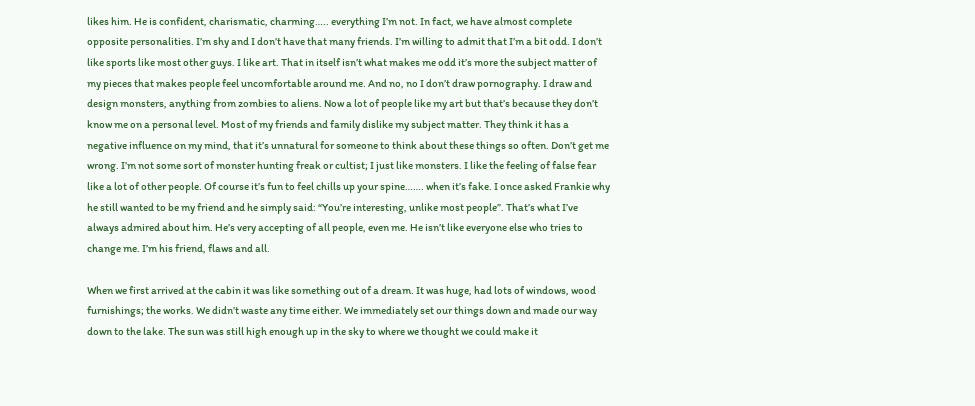likes him. He is confident, charismatic, charming….. everything I’m not. In fact, we have almost complete opposite personalities. I’m shy and I don’t have that many friends. I’m willing to admit that I’m a bit odd. I don’t like sports like most other guys. I like art. That in itself isn’t what makes me odd it’s more the subject matter of my pieces that makes people feel uncomfortable around me. And no, no I don’t draw pornography. I draw and design monsters, anything from zombies to aliens. Now a lot of people like my art but that’s because they don’t know me on a personal level. Most of my friends and family dislike my subject matter. They think it has a negative influence on my mind, that it’s unnatural for someone to think about these things so often. Don’t get me wrong. I’m not some sort of monster hunting freak or cultist; I just like monsters. I like the feeling of false fear like a lot of other people. Of course it’s fun to feel chills up your spine……. when it’s fake. I once asked Frankie why he still wanted to be my friend and he simply said: “You’re interesting, unlike most people”. That’s what I’ve always admired about him. He’s very accepting of all people, even me. He isn’t like everyone else who tries to change me. I’m his friend, flaws and all.

When we first arrived at the cabin it was like something out of a dream. It was huge, had lots of windows, wood furnishings; the works. We didn’t waste any time either. We immediately set our things down and made our way down to the lake. The sun was still high enough up in the sky to where we thought we could make it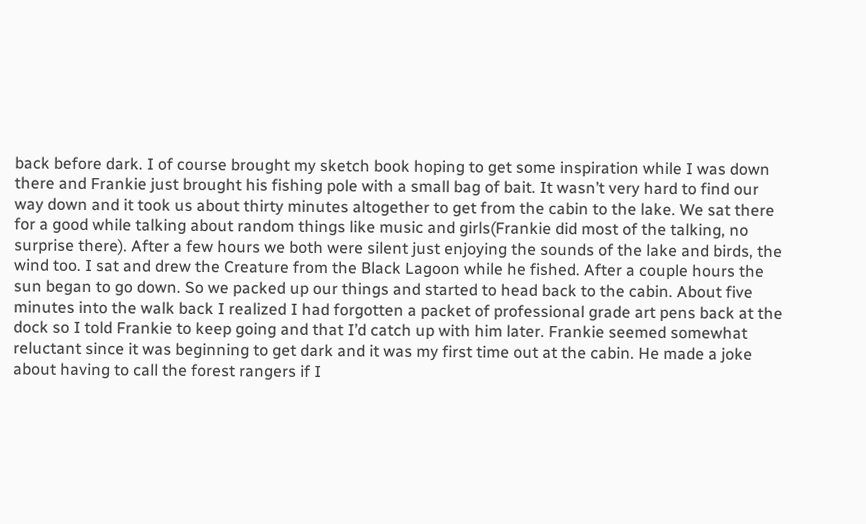back before dark. I of course brought my sketch book hoping to get some inspiration while I was down there and Frankie just brought his fishing pole with a small bag of bait. It wasn’t very hard to find our way down and it took us about thirty minutes altogether to get from the cabin to the lake. We sat there for a good while talking about random things like music and girls(Frankie did most of the talking, no surprise there). After a few hours we both were silent just enjoying the sounds of the lake and birds, the wind too. I sat and drew the Creature from the Black Lagoon while he fished. After a couple hours the sun began to go down. So we packed up our things and started to head back to the cabin. About five minutes into the walk back I realized I had forgotten a packet of professional grade art pens back at the dock so I told Frankie to keep going and that I’d catch up with him later. Frankie seemed somewhat reluctant since it was beginning to get dark and it was my first time out at the cabin. He made a joke about having to call the forest rangers if I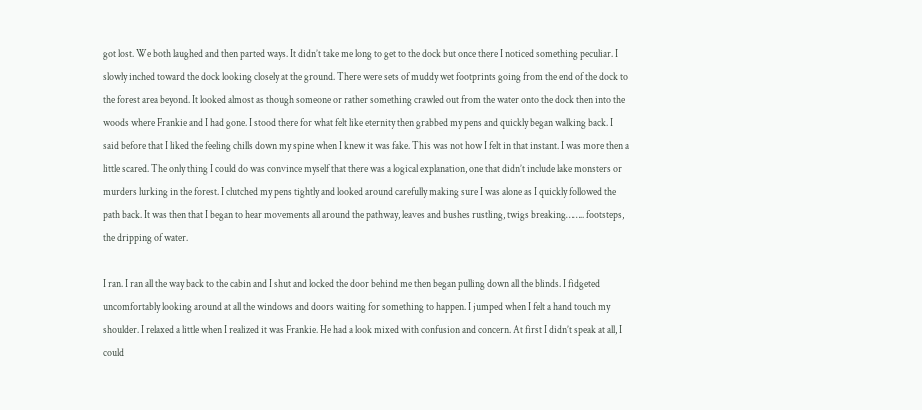got lost. We both laughed and then parted ways. It didn’t take me long to get to the dock but once there I noticed something peculiar. I slowly inched toward the dock looking closely at the ground. There were sets of muddy wet footprints going from the end of the dock to the forest area beyond. It looked almost as though someone or rather something crawled out from the water onto the dock then into the woods where Frankie and I had gone. I stood there for what felt like eternity then grabbed my pens and quickly began walking back. I said before that I liked the feeling chills down my spine when I knew it was fake. This was not how I felt in that instant. I was more then a little scared. The only thing I could do was convince myself that there was a logical explanation, one that didn’t include lake monsters or murders lurking in the forest. I clutched my pens tightly and looked around carefully making sure I was alone as I quickly followed the path back. It was then that I began to hear movements all around the pathway, leaves and bushes rustling, twigs breaking…….. footsteps, the dripping of water.

I ran. I ran all the way back to the cabin and I shut and locked the door behind me then began pulling down all the blinds. I fidgeted uncomfortably looking around at all the windows and doors waiting for something to happen. I jumped when I felt a hand touch my shoulder. I relaxed a little when I realized it was Frankie. He had a look mixed with confusion and concern. At first I didn’t speak at all, I could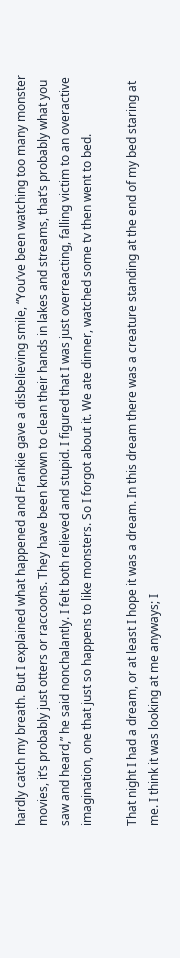hardly catch my breath. But I explained what happened and Frankie gave a disbelieving smile, “You’ve been watching too many monster movies, it’s probably just otters or raccoons. They have been known to clean their hands in lakes and streams, that’s probably what you saw and heard,” he said nonchalantly. I felt both relieved and stupid. I figured that I was just overreacting, falling victim to an overactive imagination, one that just so happens to like monsters. So I forgot about it. We ate dinner, watched some tv then went to bed.

That night I had a dream, or at least I hope it was a dream. In this dream there was a creature standing at the end of my bed staring at me. I think it was looking at me anyways; I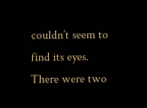couldn’t seem to find its eyes. There were two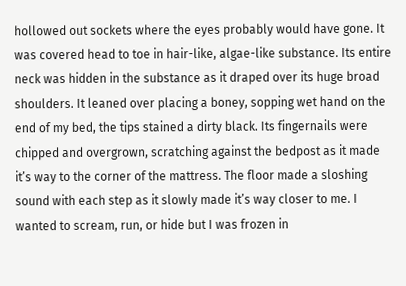hollowed out sockets where the eyes probably would have gone. It was covered head to toe in hair-like, algae-like substance. Its entire neck was hidden in the substance as it draped over its huge broad shoulders. It leaned over placing a boney, sopping wet hand on the end of my bed, the tips stained a dirty black. Its fingernails were chipped and overgrown, scratching against the bedpost as it made it’s way to the corner of the mattress. The floor made a sloshing sound with each step as it slowly made it’s way closer to me. I wanted to scream, run, or hide but I was frozen in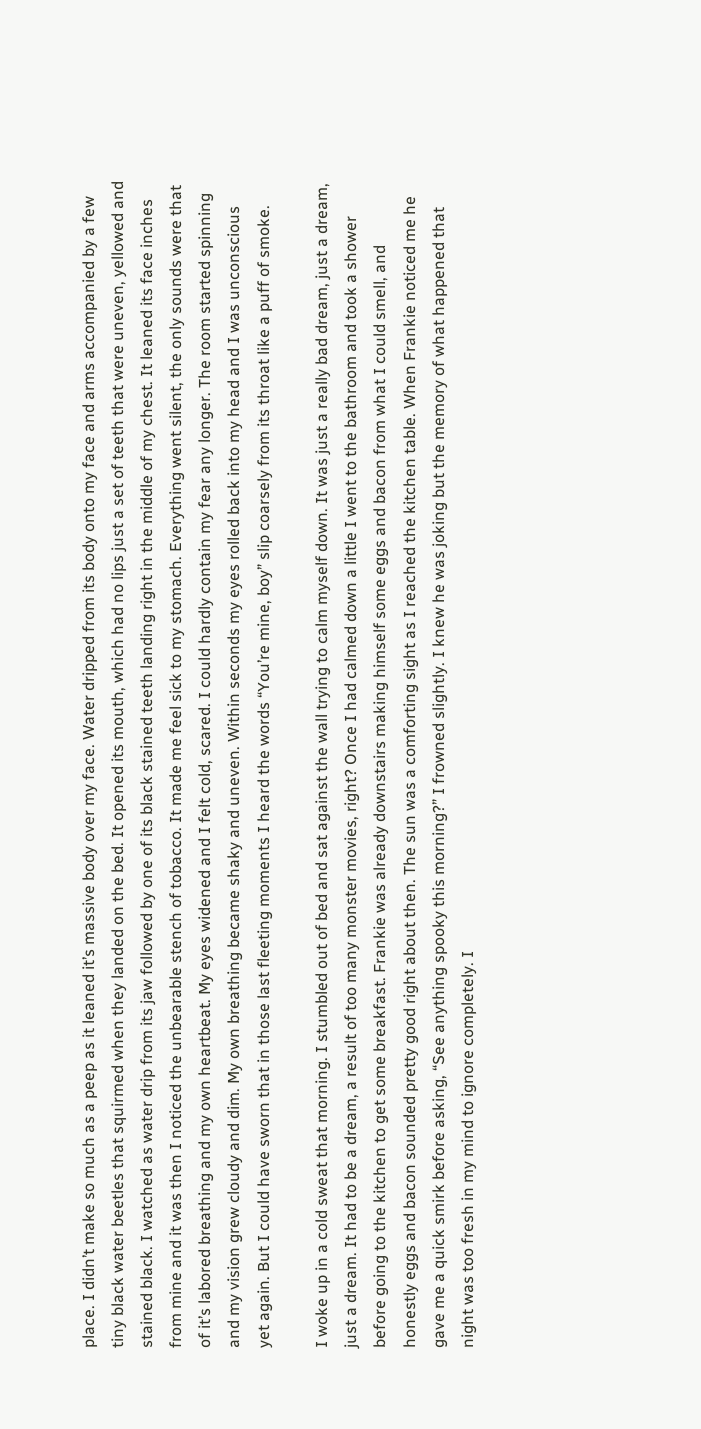place. I didn’t make so much as a peep as it leaned it’s massive body over my face. Water dripped from its body onto my face and arms accompanied by a few tiny black water beetles that squirmed when they landed on the bed. It opened its mouth, which had no lips just a set of teeth that were uneven, yellowed and stained black. I watched as water drip from its jaw followed by one of its black stained teeth landing right in the middle of my chest. It leaned its face inches from mine and it was then I noticed the unbearable stench of tobacco. It made me feel sick to my stomach. Everything went silent, the only sounds were that of it’s labored breathing and my own heartbeat. My eyes widened and I felt cold, scared. I could hardly contain my fear any longer. The room started spinning and my vision grew cloudy and dim. My own breathing became shaky and uneven. Within seconds my eyes rolled back into my head and I was unconscious yet again. But I could have sworn that in those last fleeting moments I heard the words “You’re mine, boy” slip coarsely from its throat like a puff of smoke.

I woke up in a cold sweat that morning. I stumbled out of bed and sat against the wall trying to calm myself down. It was just a really bad dream, just a dream, just a dream. It had to be a dream, a result of too many monster movies, right? Once I had calmed down a little I went to the bathroom and took a shower before going to the kitchen to get some breakfast. Frankie was already downstairs making himself some eggs and bacon from what I could smell, and honestly eggs and bacon sounded pretty good right about then. The sun was a comforting sight as I reached the kitchen table. When Frankie noticed me he gave me a quick smirk before asking, “See anything spooky this morning?” I frowned slightly. I knew he was joking but the memory of what happened that night was too fresh in my mind to ignore completely. I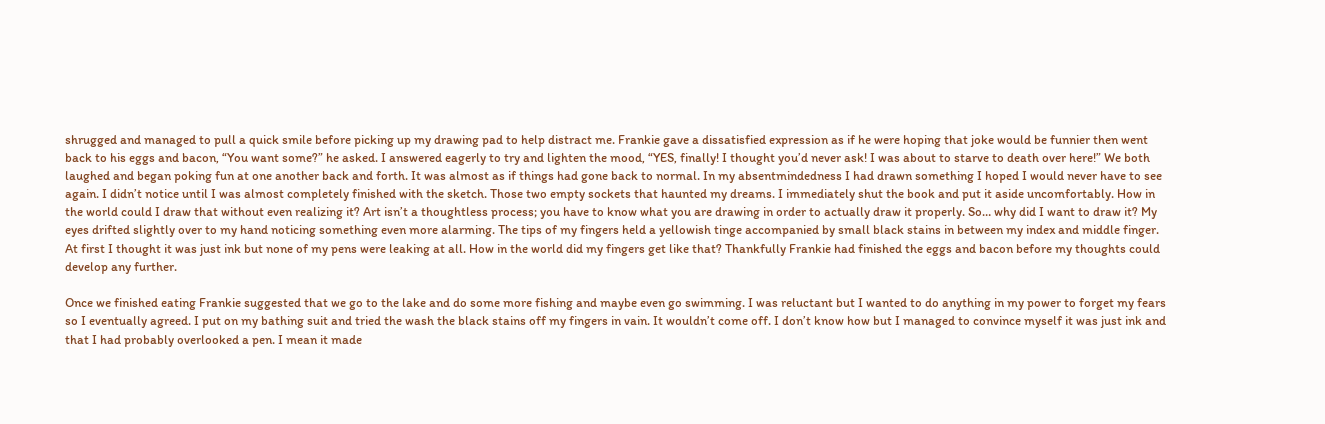shrugged and managed to pull a quick smile before picking up my drawing pad to help distract me. Frankie gave a dissatisfied expression as if he were hoping that joke would be funnier then went back to his eggs and bacon, “You want some?” he asked. I answered eagerly to try and lighten the mood, “YES, finally! I thought you’d never ask! I was about to starve to death over here!” We both laughed and began poking fun at one another back and forth. It was almost as if things had gone back to normal. In my absentmindedness I had drawn something I hoped I would never have to see again. I didn’t notice until I was almost completely finished with the sketch. Those two empty sockets that haunted my dreams. I immediately shut the book and put it aside uncomfortably. How in the world could I draw that without even realizing it? Art isn’t a thoughtless process; you have to know what you are drawing in order to actually draw it properly. So… why did I want to draw it? My eyes drifted slightly over to my hand noticing something even more alarming. The tips of my fingers held a yellowish tinge accompanied by small black stains in between my index and middle finger. At first I thought it was just ink but none of my pens were leaking at all. How in the world did my fingers get like that? Thankfully Frankie had finished the eggs and bacon before my thoughts could develop any further.

Once we finished eating Frankie suggested that we go to the lake and do some more fishing and maybe even go swimming. I was reluctant but I wanted to do anything in my power to forget my fears so I eventually agreed. I put on my bathing suit and tried the wash the black stains off my fingers in vain. It wouldn’t come off. I don’t know how but I managed to convince myself it was just ink and that I had probably overlooked a pen. I mean it made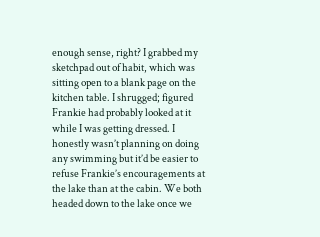enough sense, right? I grabbed my sketchpad out of habit, which was sitting open to a blank page on the kitchen table. I shrugged; figured Frankie had probably looked at it while I was getting dressed. I honestly wasn’t planning on doing any swimming but it’d be easier to refuse Frankie’s encouragements at the lake than at the cabin. We both headed down to the lake once we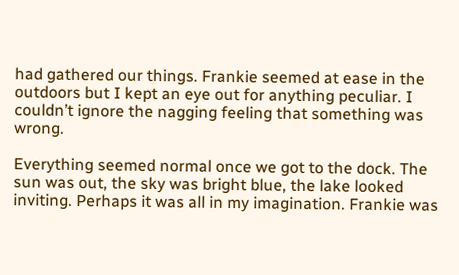had gathered our things. Frankie seemed at ease in the outdoors but I kept an eye out for anything peculiar. I couldn’t ignore the nagging feeling that something was wrong.

Everything seemed normal once we got to the dock. The sun was out, the sky was bright blue, the lake looked inviting. Perhaps it was all in my imagination. Frankie was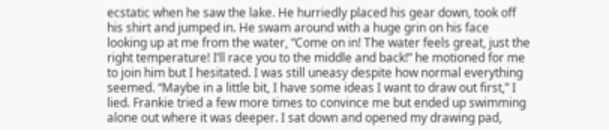ecstatic when he saw the lake. He hurriedly placed his gear down, took off his shirt and jumped in. He swam around with a huge grin on his face looking up at me from the water, “Come on in! The water feels great, just the right temperature! I’ll race you to the middle and back!” he motioned for me to join him but I hesitated. I was still uneasy despite how normal everything seemed. “Maybe in a little bit, I have some ideas I want to draw out first,” I lied. Frankie tried a few more times to convince me but ended up swimming alone out where it was deeper. I sat down and opened my drawing pad,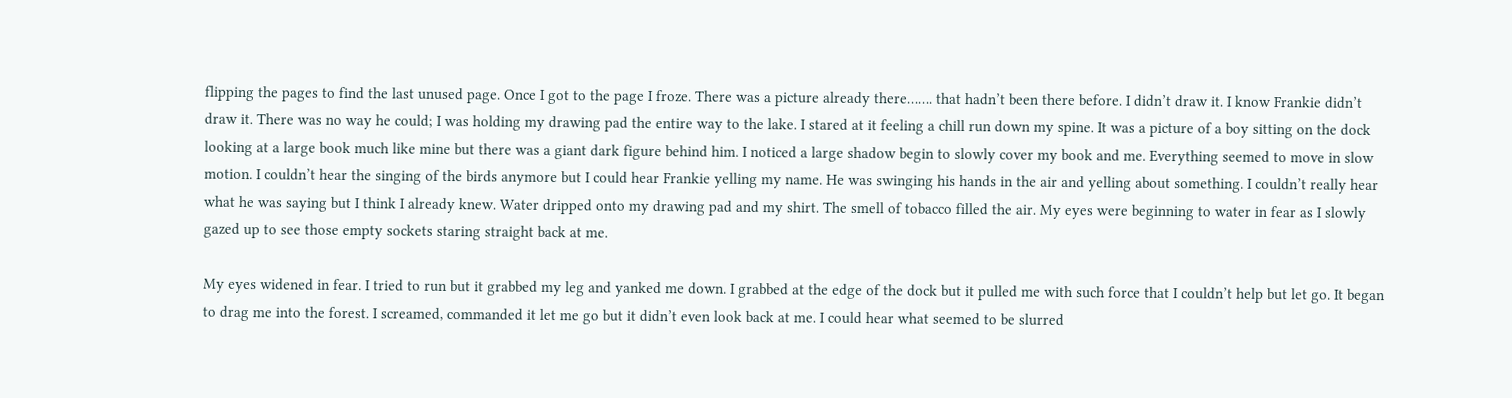flipping the pages to find the last unused page. Once I got to the page I froze. There was a picture already there……. that hadn’t been there before. I didn’t draw it. I know Frankie didn’t draw it. There was no way he could; I was holding my drawing pad the entire way to the lake. I stared at it feeling a chill run down my spine. It was a picture of a boy sitting on the dock looking at a large book much like mine but there was a giant dark figure behind him. I noticed a large shadow begin to slowly cover my book and me. Everything seemed to move in slow motion. I couldn’t hear the singing of the birds anymore but I could hear Frankie yelling my name. He was swinging his hands in the air and yelling about something. I couldn’t really hear what he was saying but I think I already knew. Water dripped onto my drawing pad and my shirt. The smell of tobacco filled the air. My eyes were beginning to water in fear as I slowly gazed up to see those empty sockets staring straight back at me.

My eyes widened in fear. I tried to run but it grabbed my leg and yanked me down. I grabbed at the edge of the dock but it pulled me with such force that I couldn’t help but let go. It began to drag me into the forest. I screamed, commanded it let me go but it didn’t even look back at me. I could hear what seemed to be slurred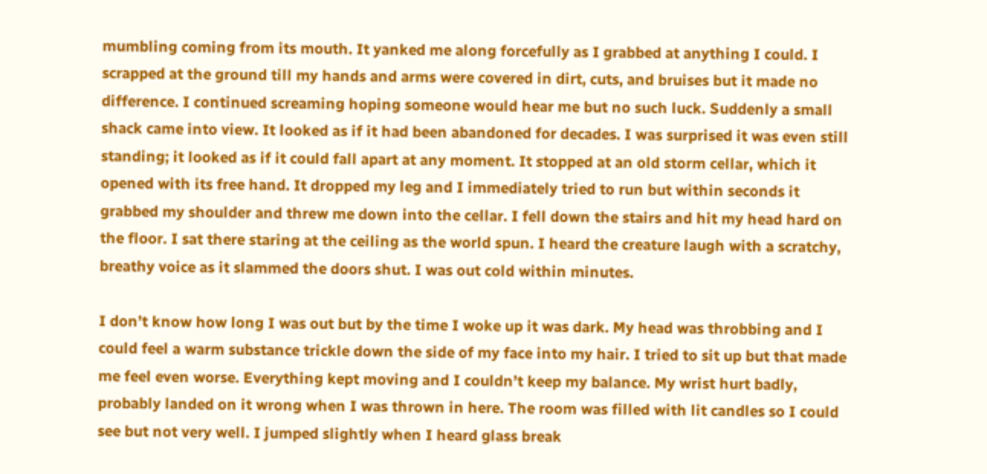mumbling coming from its mouth. It yanked me along forcefully as I grabbed at anything I could. I scrapped at the ground till my hands and arms were covered in dirt, cuts, and bruises but it made no difference. I continued screaming hoping someone would hear me but no such luck. Suddenly a small shack came into view. It looked as if it had been abandoned for decades. I was surprised it was even still standing; it looked as if it could fall apart at any moment. It stopped at an old storm cellar, which it opened with its free hand. It dropped my leg and I immediately tried to run but within seconds it grabbed my shoulder and threw me down into the cellar. I fell down the stairs and hit my head hard on the floor. I sat there staring at the ceiling as the world spun. I heard the creature laugh with a scratchy, breathy voice as it slammed the doors shut. I was out cold within minutes.

I don’t know how long I was out but by the time I woke up it was dark. My head was throbbing and I could feel a warm substance trickle down the side of my face into my hair. I tried to sit up but that made me feel even worse. Everything kept moving and I couldn’t keep my balance. My wrist hurt badly, probably landed on it wrong when I was thrown in here. The room was filled with lit candles so I could see but not very well. I jumped slightly when I heard glass break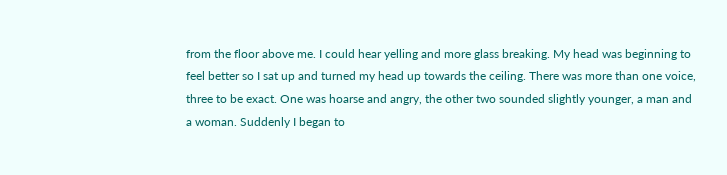from the floor above me. I could hear yelling and more glass breaking. My head was beginning to feel better so I sat up and turned my head up towards the ceiling. There was more than one voice, three to be exact. One was hoarse and angry, the other two sounded slightly younger, a man and a woman. Suddenly I began to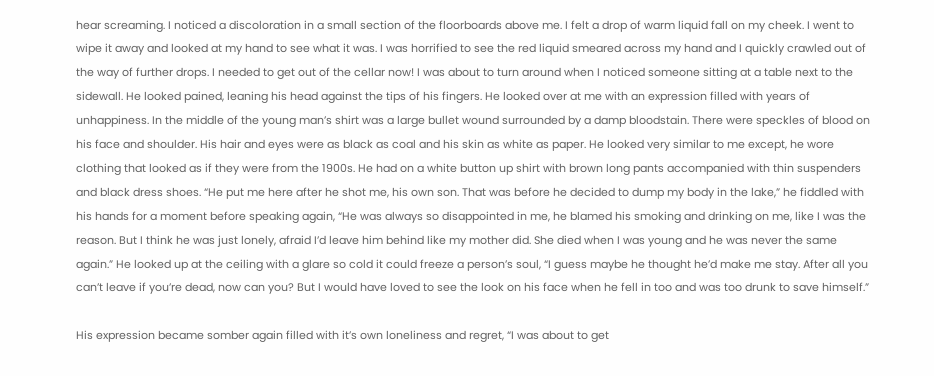hear screaming. I noticed a discoloration in a small section of the floorboards above me. I felt a drop of warm liquid fall on my cheek. I went to wipe it away and looked at my hand to see what it was. I was horrified to see the red liquid smeared across my hand and I quickly crawled out of the way of further drops. I needed to get out of the cellar now! I was about to turn around when I noticed someone sitting at a table next to the sidewall. He looked pained, leaning his head against the tips of his fingers. He looked over at me with an expression filled with years of unhappiness. In the middle of the young man’s shirt was a large bullet wound surrounded by a damp bloodstain. There were speckles of blood on his face and shoulder. His hair and eyes were as black as coal and his skin as white as paper. He looked very similar to me except, he wore clothing that looked as if they were from the 1900s. He had on a white button up shirt with brown long pants accompanied with thin suspenders and black dress shoes. “He put me here after he shot me, his own son. That was before he decided to dump my body in the lake,” he fiddled with his hands for a moment before speaking again, “He was always so disappointed in me, he blamed his smoking and drinking on me, like I was the reason. But I think he was just lonely, afraid I’d leave him behind like my mother did. She died when I was young and he was never the same again.” He looked up at the ceiling with a glare so cold it could freeze a person’s soul, “I guess maybe he thought he’d make me stay. After all you can’t leave if you’re dead, now can you? But I would have loved to see the look on his face when he fell in too and was too drunk to save himself.”

His expression became somber again filled with it’s own loneliness and regret, “I was about to get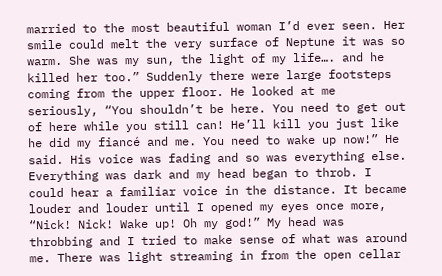married to the most beautiful woman I’d ever seen. Her smile could melt the very surface of Neptune it was so warm. She was my sun, the light of my life…. and he killed her too.” Suddenly there were large footsteps coming from the upper floor. He looked at me seriously, “You shouldn’t be here. You need to get out of here while you still can! He’ll kill you just like he did my fiancé and me. You need to wake up now!” He said. His voice was fading and so was everything else. Everything was dark and my head began to throb. I could hear a familiar voice in the distance. It became louder and louder until I opened my eyes once more, “Nick! Nick! Wake up! Oh my god!” My head was throbbing and I tried to make sense of what was around me. There was light streaming in from the open cellar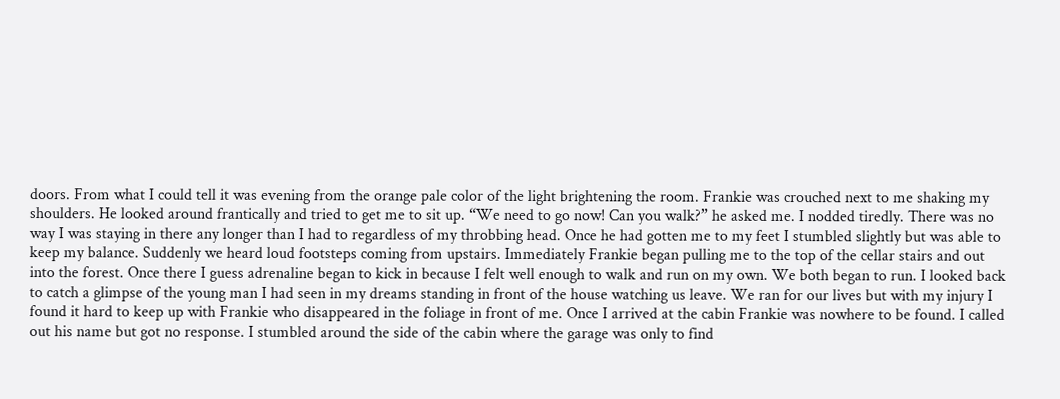doors. From what I could tell it was evening from the orange pale color of the light brightening the room. Frankie was crouched next to me shaking my shoulders. He looked around frantically and tried to get me to sit up. “We need to go now! Can you walk?” he asked me. I nodded tiredly. There was no way I was staying in there any longer than I had to regardless of my throbbing head. Once he had gotten me to my feet I stumbled slightly but was able to keep my balance. Suddenly we heard loud footsteps coming from upstairs. Immediately Frankie began pulling me to the top of the cellar stairs and out into the forest. Once there I guess adrenaline began to kick in because I felt well enough to walk and run on my own. We both began to run. I looked back to catch a glimpse of the young man I had seen in my dreams standing in front of the house watching us leave. We ran for our lives but with my injury I found it hard to keep up with Frankie who disappeared in the foliage in front of me. Once I arrived at the cabin Frankie was nowhere to be found. I called out his name but got no response. I stumbled around the side of the cabin where the garage was only to find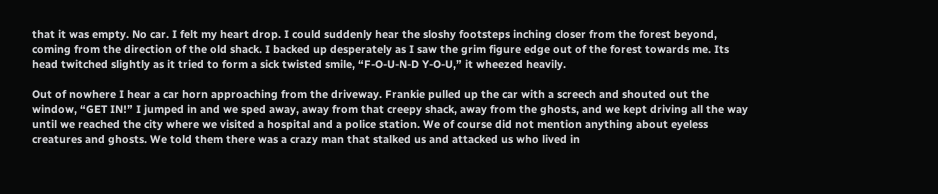that it was empty. No car. I felt my heart drop. I could suddenly hear the sloshy footsteps inching closer from the forest beyond, coming from the direction of the old shack. I backed up desperately as I saw the grim figure edge out of the forest towards me. Its head twitched slightly as it tried to form a sick twisted smile, “F-O-U-N-D Y-O-U,” it wheezed heavily.

Out of nowhere I hear a car horn approaching from the driveway. Frankie pulled up the car with a screech and shouted out the window, “GET IN!” I jumped in and we sped away, away from that creepy shack, away from the ghosts, and we kept driving all the way until we reached the city where we visited a hospital and a police station. We of course did not mention anything about eyeless creatures and ghosts. We told them there was a crazy man that stalked us and attacked us who lived in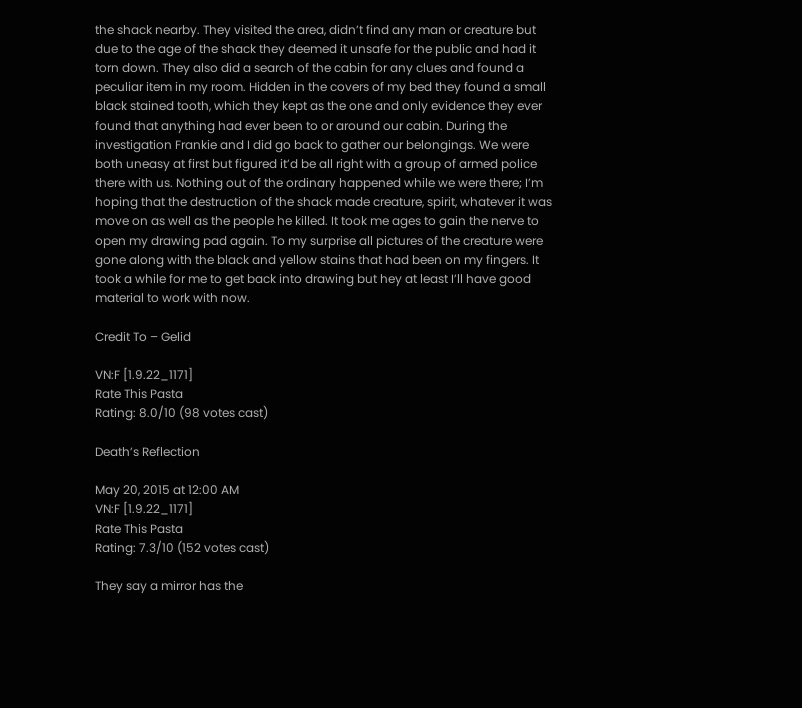the shack nearby. They visited the area, didn’t find any man or creature but due to the age of the shack they deemed it unsafe for the public and had it torn down. They also did a search of the cabin for any clues and found a peculiar item in my room. Hidden in the covers of my bed they found a small black stained tooth, which they kept as the one and only evidence they ever found that anything had ever been to or around our cabin. During the investigation Frankie and I did go back to gather our belongings. We were both uneasy at first but figured it’d be all right with a group of armed police there with us. Nothing out of the ordinary happened while we were there; I’m hoping that the destruction of the shack made creature, spirit, whatever it was move on as well as the people he killed. It took me ages to gain the nerve to open my drawing pad again. To my surprise all pictures of the creature were gone along with the black and yellow stains that had been on my fingers. It took a while for me to get back into drawing but hey at least I’ll have good material to work with now.

Credit To – Gelid

VN:F [1.9.22_1171]
Rate This Pasta
Rating: 8.0/10 (98 votes cast)

Death’s Reflection

May 20, 2015 at 12:00 AM
VN:F [1.9.22_1171]
Rate This Pasta
Rating: 7.3/10 (152 votes cast)

They say a mirror has the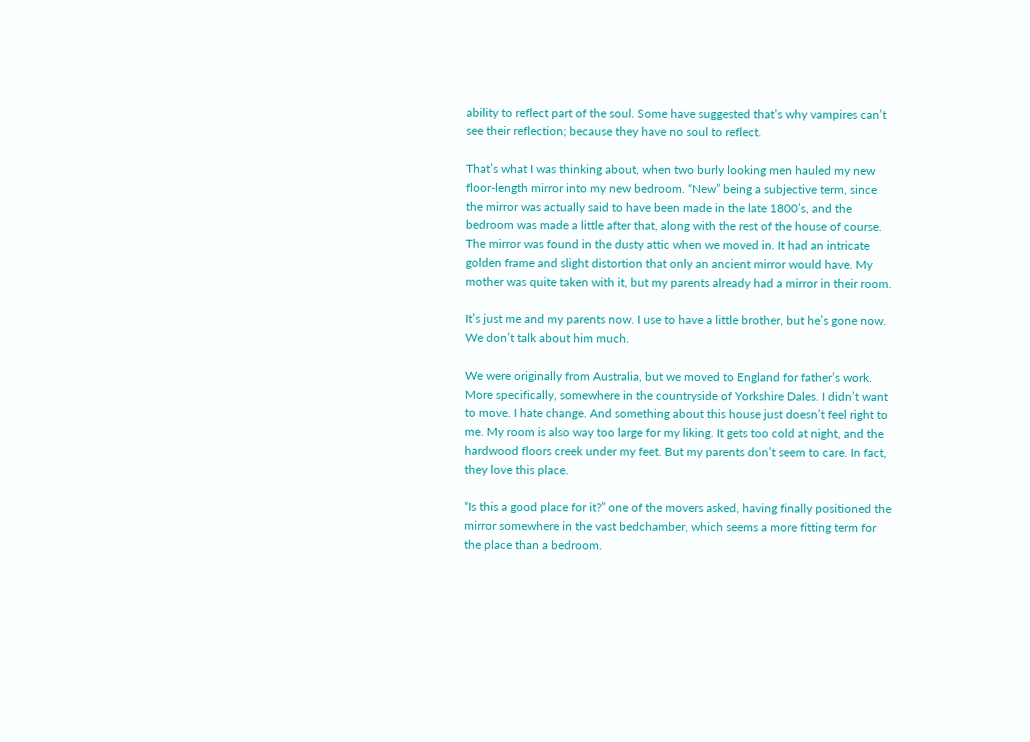ability to reflect part of the soul. Some have suggested that’s why vampires can’t see their reflection; because they have no soul to reflect.

That’s what I was thinking about, when two burly looking men hauled my new floor-length mirror into my new bedroom. “New” being a subjective term, since the mirror was actually said to have been made in the late 1800’s, and the bedroom was made a little after that, along with the rest of the house of course. The mirror was found in the dusty attic when we moved in. It had an intricate golden frame and slight distortion that only an ancient mirror would have. My mother was quite taken with it, but my parents already had a mirror in their room.

It’s just me and my parents now. I use to have a little brother, but he’s gone now. We don’t talk about him much.

We were originally from Australia, but we moved to England for father’s work. More specifically, somewhere in the countryside of Yorkshire Dales. I didn’t want to move. I hate change. And something about this house just doesn’t feel right to me. My room is also way too large for my liking. It gets too cold at night, and the hardwood floors creek under my feet. But my parents don’t seem to care. In fact, they love this place.

“Is this a good place for it?” one of the movers asked, having finally positioned the mirror somewhere in the vast bedchamber, which seems a more fitting term for the place than a bedroom.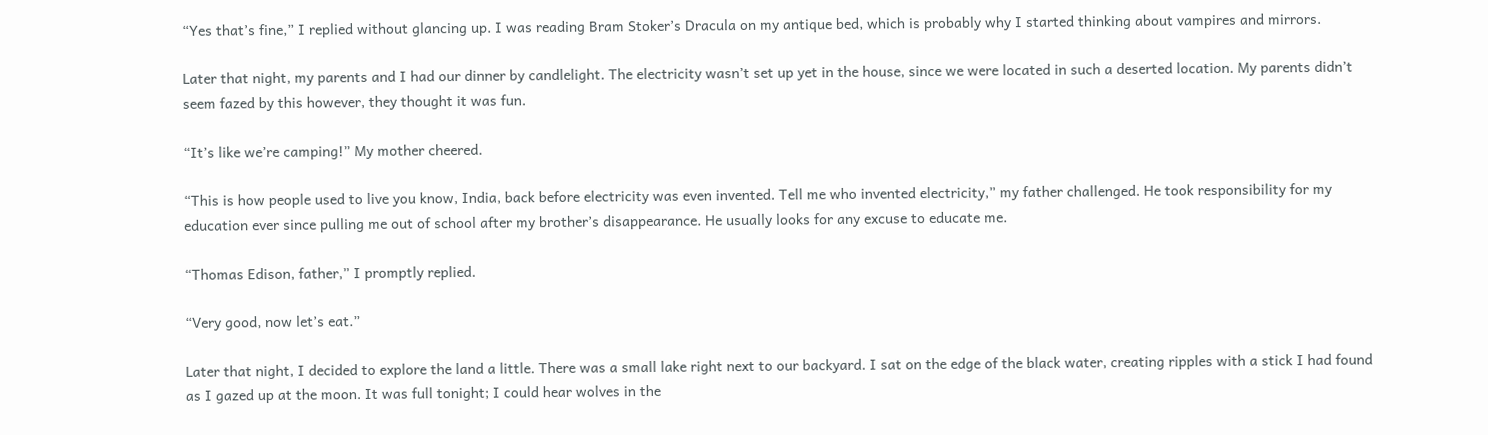“Yes that’s fine,” I replied without glancing up. I was reading Bram Stoker’s Dracula on my antique bed, which is probably why I started thinking about vampires and mirrors.

Later that night, my parents and I had our dinner by candlelight. The electricity wasn’t set up yet in the house, since we were located in such a deserted location. My parents didn’t seem fazed by this however, they thought it was fun.

“It’s like we’re camping!” My mother cheered.

“This is how people used to live you know, India, back before electricity was even invented. Tell me who invented electricity,” my father challenged. He took responsibility for my education ever since pulling me out of school after my brother’s disappearance. He usually looks for any excuse to educate me.

“Thomas Edison, father,” I promptly replied.

“Very good, now let’s eat.”

Later that night, I decided to explore the land a little. There was a small lake right next to our backyard. I sat on the edge of the black water, creating ripples with a stick I had found as I gazed up at the moon. It was full tonight; I could hear wolves in the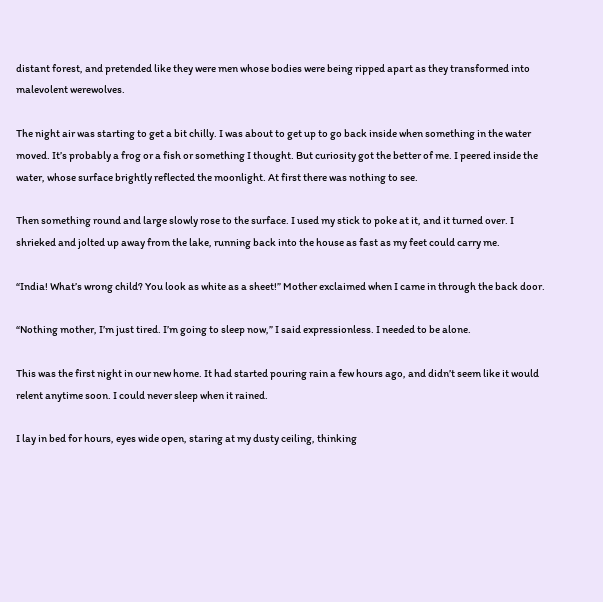distant forest, and pretended like they were men whose bodies were being ripped apart as they transformed into malevolent werewolves.

The night air was starting to get a bit chilly. I was about to get up to go back inside when something in the water moved. It’s probably a frog or a fish or something I thought. But curiosity got the better of me. I peered inside the water, whose surface brightly reflected the moonlight. At first there was nothing to see.

Then something round and large slowly rose to the surface. I used my stick to poke at it, and it turned over. I shrieked and jolted up away from the lake, running back into the house as fast as my feet could carry me.

“India! What’s wrong child? You look as white as a sheet!” Mother exclaimed when I came in through the back door.

“Nothing mother, I’m just tired. I’m going to sleep now,” I said expressionless. I needed to be alone.

This was the first night in our new home. It had started pouring rain a few hours ago, and didn’t seem like it would relent anytime soon. I could never sleep when it rained.

I lay in bed for hours, eyes wide open, staring at my dusty ceiling, thinking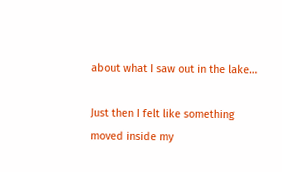about what I saw out in the lake…

Just then I felt like something moved inside my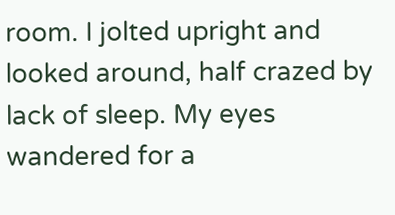room. I jolted upright and looked around, half crazed by lack of sleep. My eyes wandered for a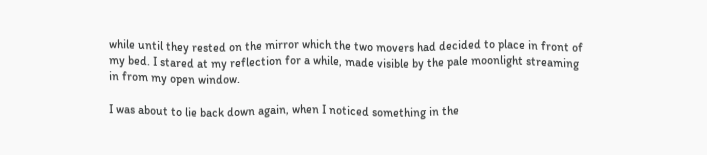while until they rested on the mirror which the two movers had decided to place in front of my bed. I stared at my reflection for a while, made visible by the pale moonlight streaming in from my open window.

I was about to lie back down again, when I noticed something in the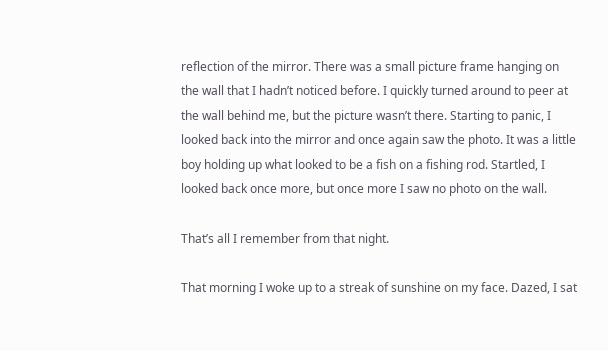reflection of the mirror. There was a small picture frame hanging on the wall that I hadn’t noticed before. I quickly turned around to peer at the wall behind me, but the picture wasn’t there. Starting to panic, I looked back into the mirror and once again saw the photo. It was a little boy holding up what looked to be a fish on a fishing rod. Startled, I looked back once more, but once more I saw no photo on the wall.

That’s all I remember from that night.

That morning I woke up to a streak of sunshine on my face. Dazed, I sat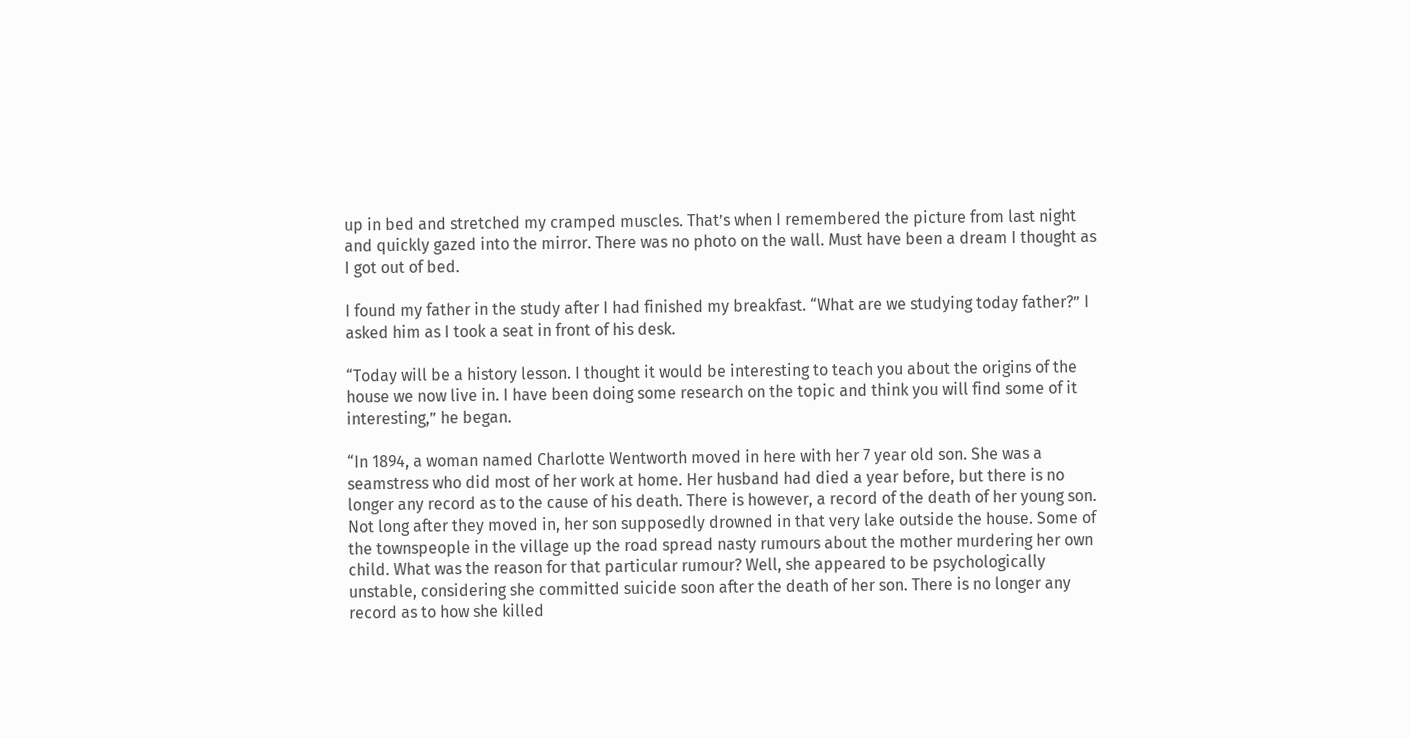up in bed and stretched my cramped muscles. That’s when I remembered the picture from last night and quickly gazed into the mirror. There was no photo on the wall. Must have been a dream I thought as I got out of bed.

I found my father in the study after I had finished my breakfast. “What are we studying today father?” I asked him as I took a seat in front of his desk.

“Today will be a history lesson. I thought it would be interesting to teach you about the origins of the house we now live in. I have been doing some research on the topic and think you will find some of it interesting,” he began.

“In 1894, a woman named Charlotte Wentworth moved in here with her 7 year old son. She was a seamstress who did most of her work at home. Her husband had died a year before, but there is no longer any record as to the cause of his death. There is however, a record of the death of her young son. Not long after they moved in, her son supposedly drowned in that very lake outside the house. Some of the townspeople in the village up the road spread nasty rumours about the mother murdering her own child. What was the reason for that particular rumour? Well, she appeared to be psychologically unstable, considering she committed suicide soon after the death of her son. There is no longer any record as to how she killed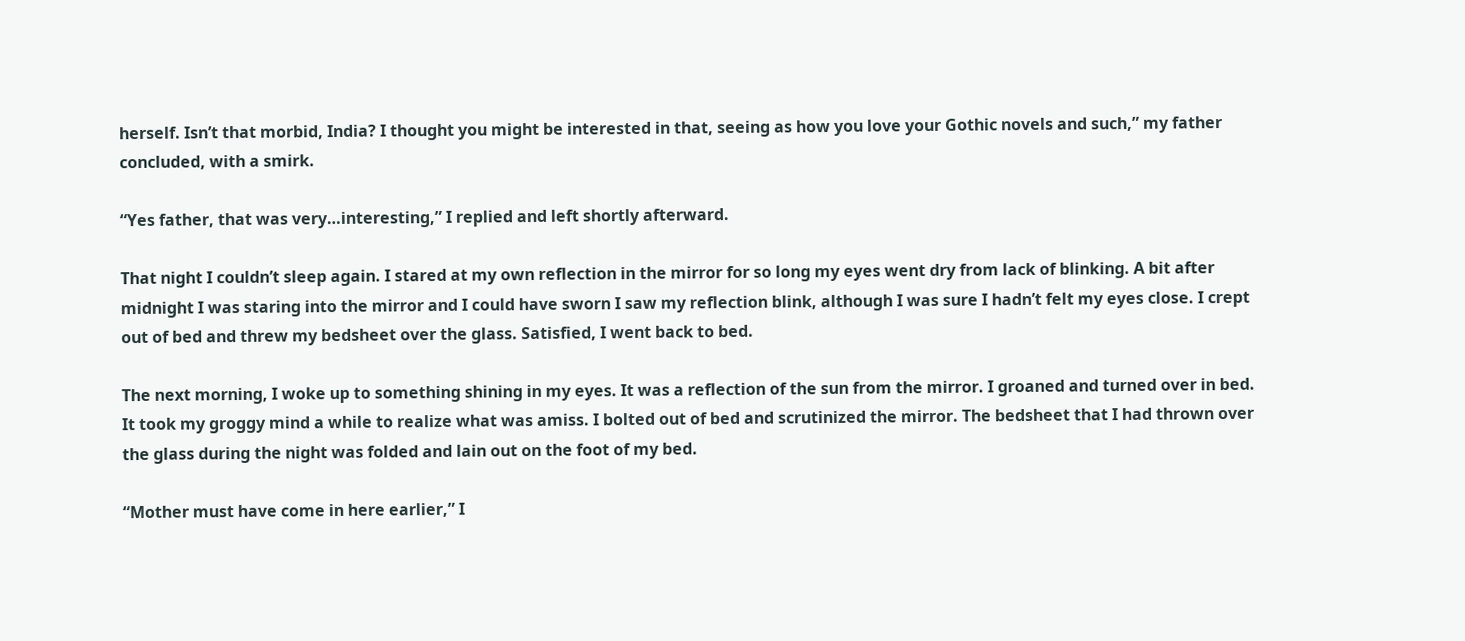herself. Isn’t that morbid, India? I thought you might be interested in that, seeing as how you love your Gothic novels and such,” my father concluded, with a smirk.

“Yes father, that was very…interesting,” I replied and left shortly afterward.

That night I couldn’t sleep again. I stared at my own reflection in the mirror for so long my eyes went dry from lack of blinking. A bit after midnight I was staring into the mirror and I could have sworn I saw my reflection blink, although I was sure I hadn’t felt my eyes close. I crept out of bed and threw my bedsheet over the glass. Satisfied, I went back to bed.

The next morning, I woke up to something shining in my eyes. It was a reflection of the sun from the mirror. I groaned and turned over in bed. It took my groggy mind a while to realize what was amiss. I bolted out of bed and scrutinized the mirror. The bedsheet that I had thrown over the glass during the night was folded and lain out on the foot of my bed.

“Mother must have come in here earlier,” I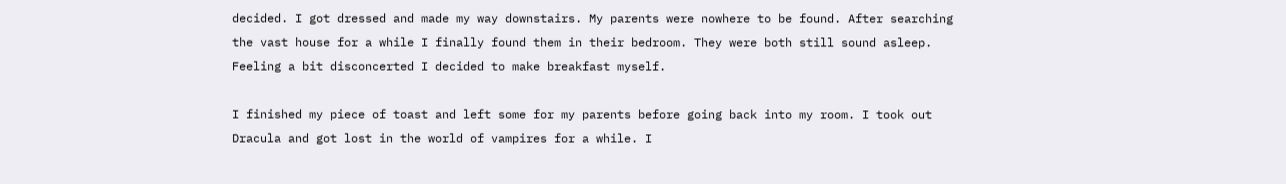decided. I got dressed and made my way downstairs. My parents were nowhere to be found. After searching the vast house for a while I finally found them in their bedroom. They were both still sound asleep. Feeling a bit disconcerted I decided to make breakfast myself.

I finished my piece of toast and left some for my parents before going back into my room. I took out Dracula and got lost in the world of vampires for a while. I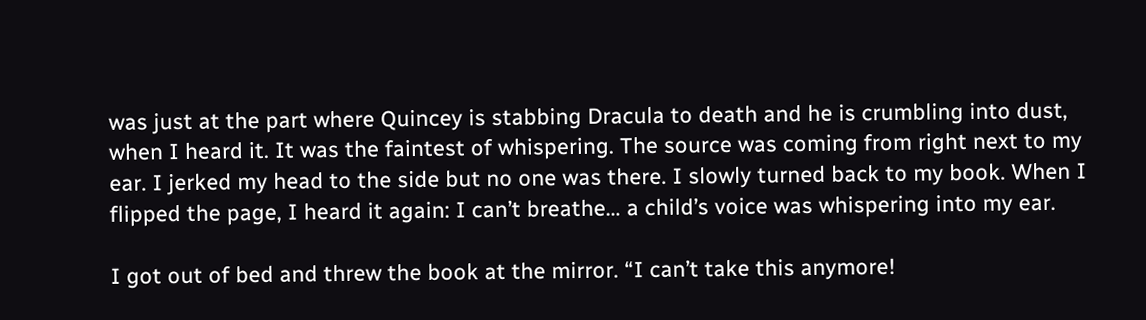was just at the part where Quincey is stabbing Dracula to death and he is crumbling into dust, when I heard it. It was the faintest of whispering. The source was coming from right next to my ear. I jerked my head to the side but no one was there. I slowly turned back to my book. When I flipped the page, I heard it again: I can’t breathe… a child’s voice was whispering into my ear.

I got out of bed and threw the book at the mirror. “I can’t take this anymore!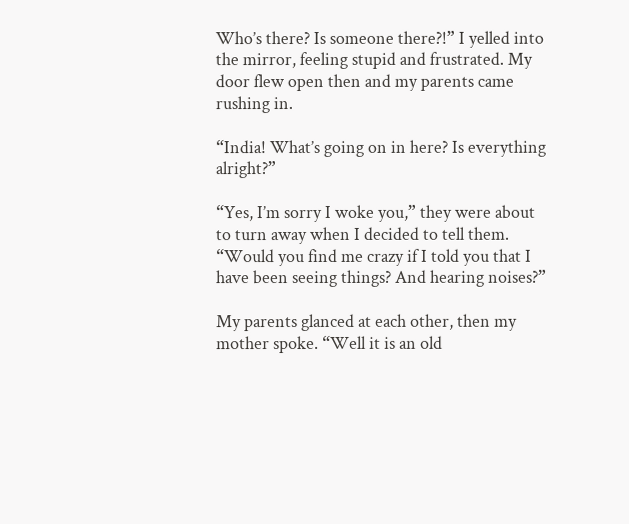Who’s there? Is someone there?!” I yelled into the mirror, feeling stupid and frustrated. My door flew open then and my parents came rushing in.

“India! What’s going on in here? Is everything alright?”

“Yes, I’m sorry I woke you,” they were about to turn away when I decided to tell them. “Would you find me crazy if I told you that I have been seeing things? And hearing noises?”

My parents glanced at each other, then my mother spoke. “Well it is an old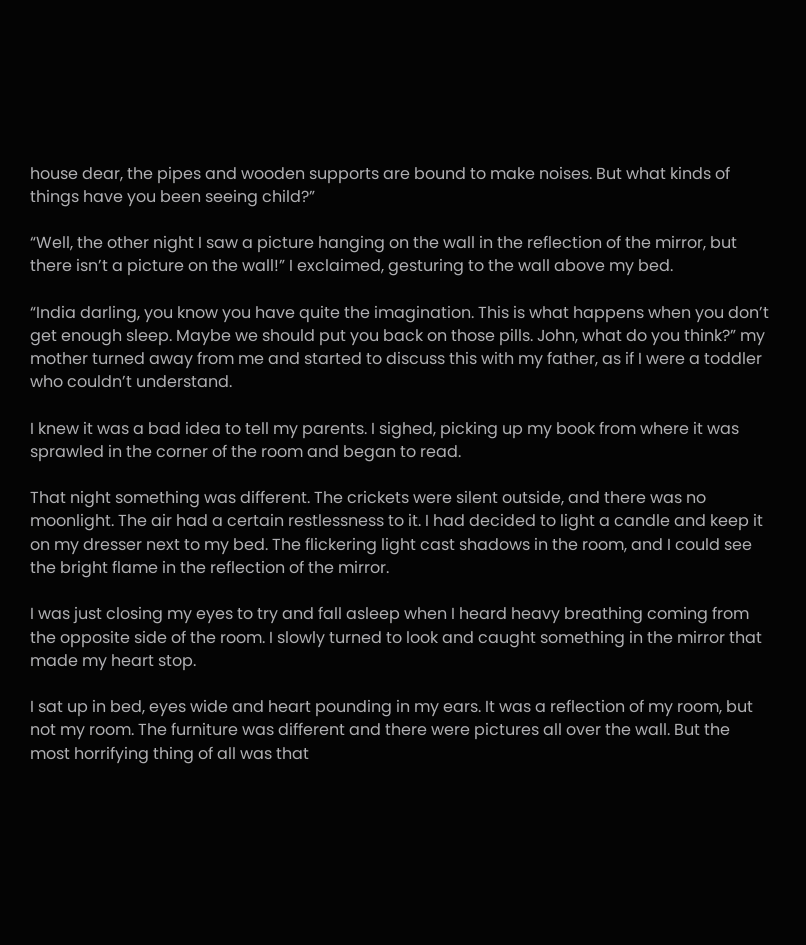house dear, the pipes and wooden supports are bound to make noises. But what kinds of things have you been seeing child?”

“Well, the other night I saw a picture hanging on the wall in the reflection of the mirror, but there isn’t a picture on the wall!” I exclaimed, gesturing to the wall above my bed.

“India darling, you know you have quite the imagination. This is what happens when you don’t get enough sleep. Maybe we should put you back on those pills. John, what do you think?” my mother turned away from me and started to discuss this with my father, as if I were a toddler who couldn’t understand.

I knew it was a bad idea to tell my parents. I sighed, picking up my book from where it was sprawled in the corner of the room and began to read.

That night something was different. The crickets were silent outside, and there was no moonlight. The air had a certain restlessness to it. I had decided to light a candle and keep it on my dresser next to my bed. The flickering light cast shadows in the room, and I could see the bright flame in the reflection of the mirror.

I was just closing my eyes to try and fall asleep when I heard heavy breathing coming from the opposite side of the room. I slowly turned to look and caught something in the mirror that made my heart stop.

I sat up in bed, eyes wide and heart pounding in my ears. It was a reflection of my room, but not my room. The furniture was different and there were pictures all over the wall. But the most horrifying thing of all was that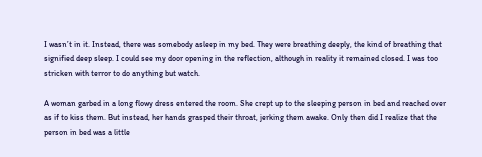I wasn’t in it. Instead, there was somebody asleep in my bed. They were breathing deeply, the kind of breathing that signified deep sleep. I could see my door opening in the reflection, although in reality it remained closed. I was too stricken with terror to do anything but watch.

A woman garbed in a long flowy dress entered the room. She crept up to the sleeping person in bed and reached over as if to kiss them. But instead, her hands grasped their throat, jerking them awake. Only then did I realize that the person in bed was a little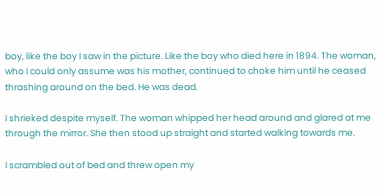boy, like the boy I saw in the picture. Like the boy who died here in 1894. The woman, who I could only assume was his mother, continued to choke him until he ceased thrashing around on the bed. He was dead.

I shrieked despite myself. The woman whipped her head around and glared at me through the mirror. She then stood up straight and started walking towards me.

I scrambled out of bed and threw open my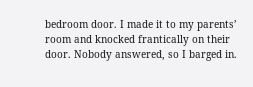bedroom door. I made it to my parents’ room and knocked frantically on their door. Nobody answered, so I barged in.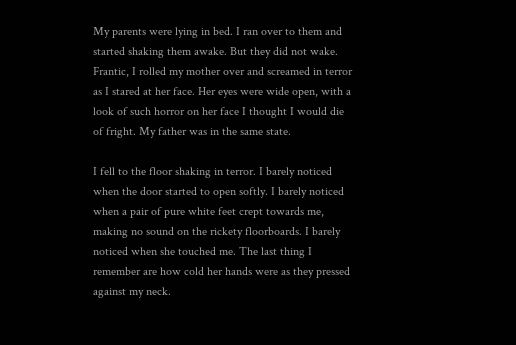My parents were lying in bed. I ran over to them and started shaking them awake. But they did not wake. Frantic, I rolled my mother over and screamed in terror as I stared at her face. Her eyes were wide open, with a look of such horror on her face I thought I would die of fright. My father was in the same state.

I fell to the floor shaking in terror. I barely noticed when the door started to open softly. I barely noticed when a pair of pure white feet crept towards me, making no sound on the rickety floorboards. I barely noticed when she touched me. The last thing I remember are how cold her hands were as they pressed against my neck.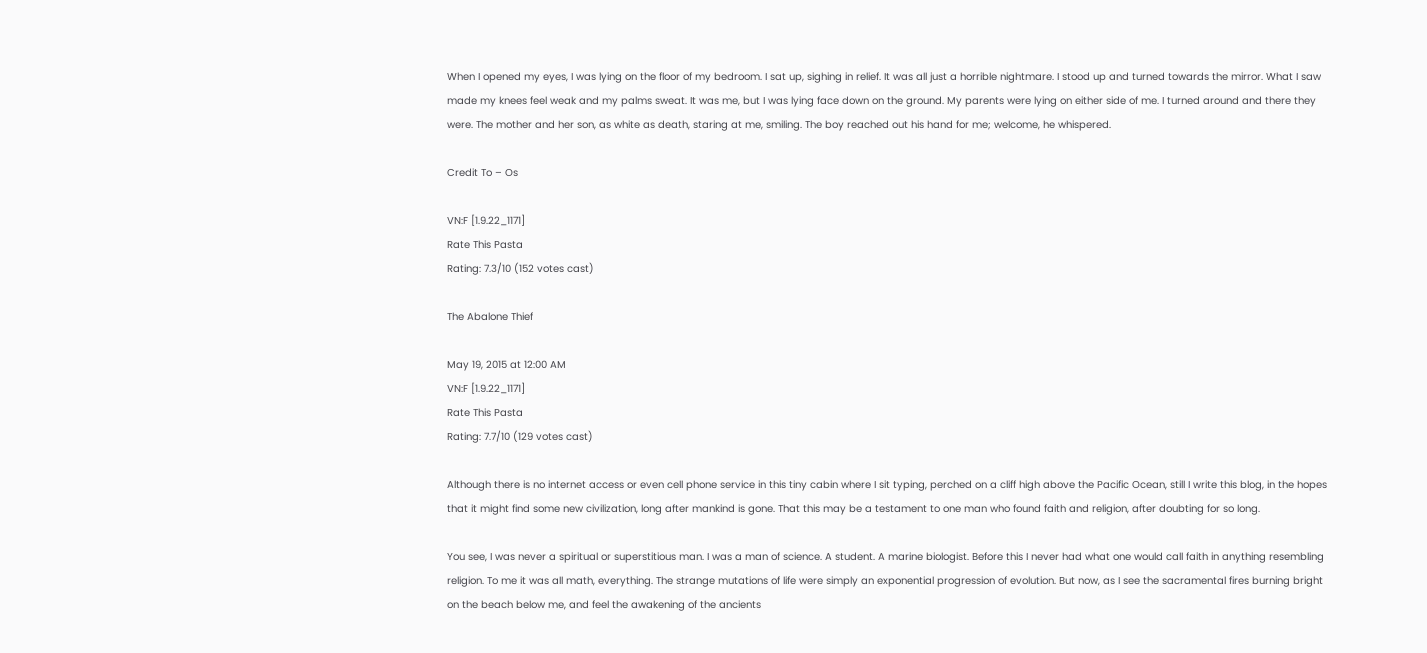When I opened my eyes, I was lying on the floor of my bedroom. I sat up, sighing in relief. It was all just a horrible nightmare. I stood up and turned towards the mirror. What I saw made my knees feel weak and my palms sweat. It was me, but I was lying face down on the ground. My parents were lying on either side of me. I turned around and there they were. The mother and her son, as white as death, staring at me, smiling. The boy reached out his hand for me; welcome, he whispered.

Credit To – Os

VN:F [1.9.22_1171]
Rate This Pasta
Rating: 7.3/10 (152 votes cast)

The Abalone Thief

May 19, 2015 at 12:00 AM
VN:F [1.9.22_1171]
Rate This Pasta
Rating: 7.7/10 (129 votes cast)

Although there is no internet access or even cell phone service in this tiny cabin where I sit typing, perched on a cliff high above the Pacific Ocean, still I write this blog, in the hopes that it might find some new civilization, long after mankind is gone. That this may be a testament to one man who found faith and religion, after doubting for so long.

You see, I was never a spiritual or superstitious man. I was a man of science. A student. A marine biologist. Before this I never had what one would call faith in anything resembling religion. To me it was all math, everything. The strange mutations of life were simply an exponential progression of evolution. But now, as I see the sacramental fires burning bright on the beach below me, and feel the awakening of the ancients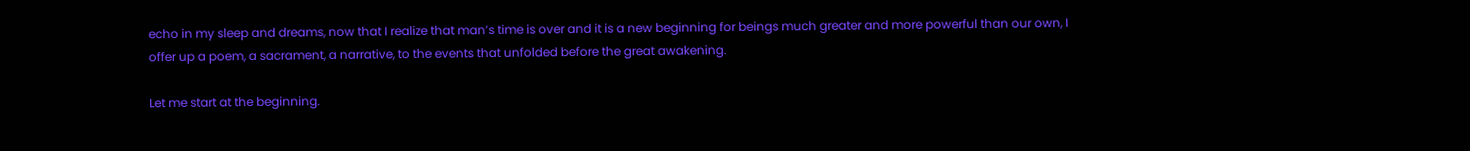echo in my sleep and dreams, now that I realize that man’s time is over and it is a new beginning for beings much greater and more powerful than our own, I offer up a poem, a sacrament, a narrative, to the events that unfolded before the great awakening.

Let me start at the beginning.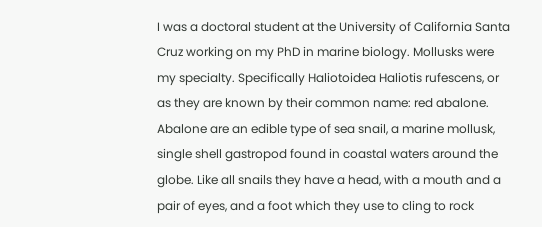I was a doctoral student at the University of California Santa Cruz working on my PhD in marine biology. Mollusks were my specialty. Specifically Haliotoidea Haliotis rufescens, or as they are known by their common name: red abalone. Abalone are an edible type of sea snail, a marine mollusk, single shell gastropod found in coastal waters around the globe. Like all snails they have a head, with a mouth and a pair of eyes, and a foot which they use to cling to rock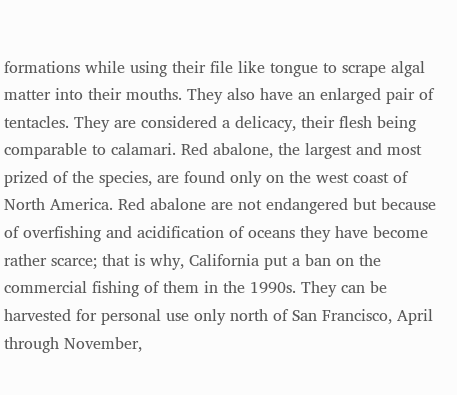formations while using their file like tongue to scrape algal matter into their mouths. They also have an enlarged pair of tentacles. They are considered a delicacy, their flesh being comparable to calamari. Red abalone, the largest and most prized of the species, are found only on the west coast of North America. Red abalone are not endangered but because of overfishing and acidification of oceans they have become rather scarce; that is why, California put a ban on the commercial fishing of them in the 1990s. They can be harvested for personal use only north of San Francisco, April through November,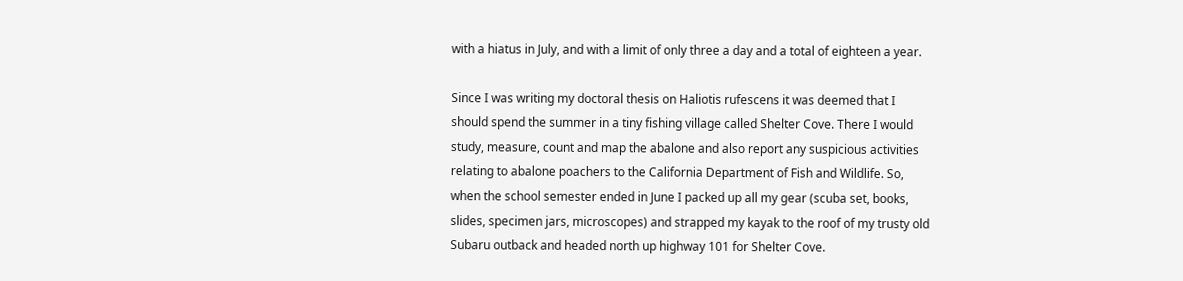with a hiatus in July, and with a limit of only three a day and a total of eighteen a year.

Since I was writing my doctoral thesis on Haliotis rufescens it was deemed that I should spend the summer in a tiny fishing village called Shelter Cove. There I would study, measure, count and map the abalone and also report any suspicious activities relating to abalone poachers to the California Department of Fish and Wildlife. So, when the school semester ended in June I packed up all my gear (scuba set, books, slides, specimen jars, microscopes) and strapped my kayak to the roof of my trusty old Subaru outback and headed north up highway 101 for Shelter Cove.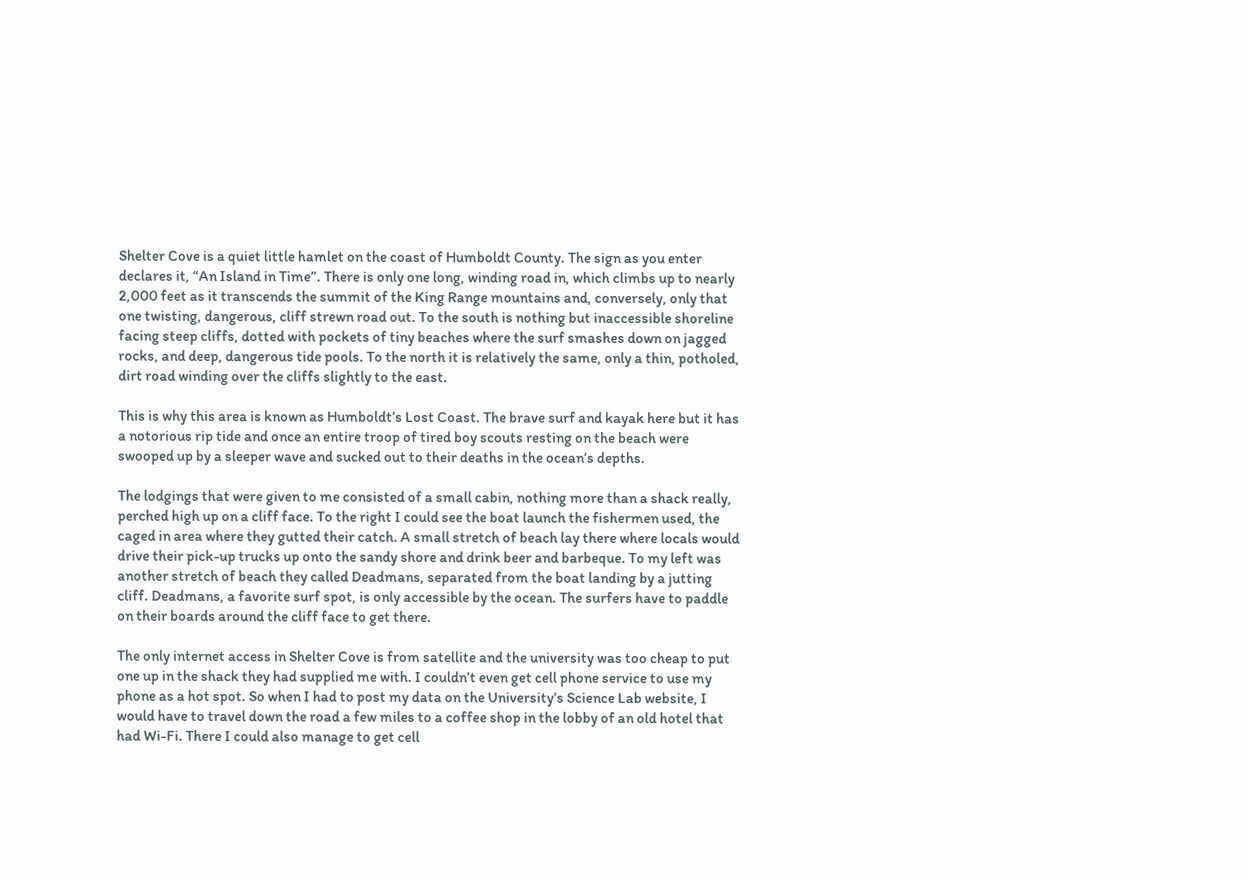Shelter Cove is a quiet little hamlet on the coast of Humboldt County. The sign as you enter declares it, “An Island in Time”. There is only one long, winding road in, which climbs up to nearly 2,000 feet as it transcends the summit of the King Range mountains and, conversely, only that one twisting, dangerous, cliff strewn road out. To the south is nothing but inaccessible shoreline facing steep cliffs, dotted with pockets of tiny beaches where the surf smashes down on jagged rocks, and deep, dangerous tide pools. To the north it is relatively the same, only a thin, potholed, dirt road winding over the cliffs slightly to the east.

This is why this area is known as Humboldt’s Lost Coast. The brave surf and kayak here but it has a notorious rip tide and once an entire troop of tired boy scouts resting on the beach were swooped up by a sleeper wave and sucked out to their deaths in the ocean’s depths.

The lodgings that were given to me consisted of a small cabin, nothing more than a shack really, perched high up on a cliff face. To the right I could see the boat launch the fishermen used, the caged in area where they gutted their catch. A small stretch of beach lay there where locals would drive their pick-up trucks up onto the sandy shore and drink beer and barbeque. To my left was another stretch of beach they called Deadmans, separated from the boat landing by a jutting cliff. Deadmans, a favorite surf spot, is only accessible by the ocean. The surfers have to paddle on their boards around the cliff face to get there.

The only internet access in Shelter Cove is from satellite and the university was too cheap to put one up in the shack they had supplied me with. I couldn’t even get cell phone service to use my phone as a hot spot. So when I had to post my data on the University’s Science Lab website, I would have to travel down the road a few miles to a coffee shop in the lobby of an old hotel that had Wi-Fi. There I could also manage to get cell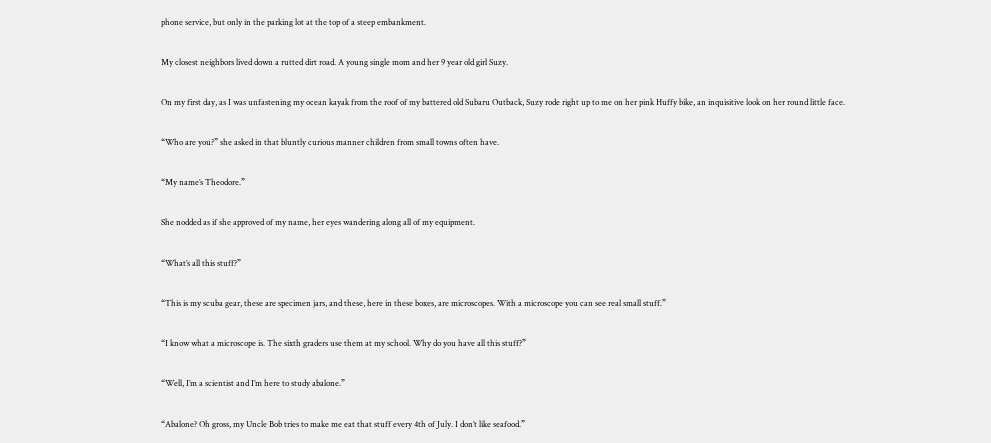phone service, but only in the parking lot at the top of a steep embankment.

My closest neighbors lived down a rutted dirt road. A young single mom and her 9 year old girl Suzy.

On my first day, as I was unfastening my ocean kayak from the roof of my battered old Subaru Outback, Suzy rode right up to me on her pink Huffy bike, an inquisitive look on her round little face.

“Who are you?” she asked in that bluntly curious manner children from small towns often have.

“My name’s Theodore.”

She nodded as if she approved of my name, her eyes wandering along all of my equipment.

“What’s all this stuff?”

“This is my scuba gear, these are specimen jars, and these, here in these boxes, are microscopes. With a microscope you can see real small stuff.”

“I know what a microscope is. The sixth graders use them at my school. Why do you have all this stuff?”

“Well, I’m a scientist and I’m here to study abalone.”

“Abalone? Oh gross, my Uncle Bob tries to make me eat that stuff every 4th of July. I don’t like seafood.”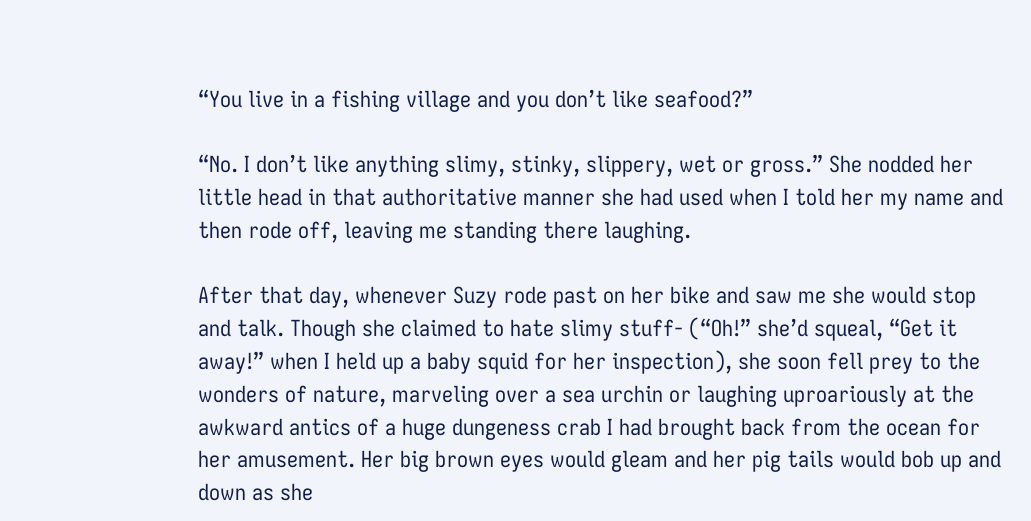“You live in a fishing village and you don’t like seafood?”

“No. I don’t like anything slimy, stinky, slippery, wet or gross.” She nodded her little head in that authoritative manner she had used when I told her my name and then rode off, leaving me standing there laughing.

After that day, whenever Suzy rode past on her bike and saw me she would stop and talk. Though she claimed to hate slimy stuff- (“Oh!” she’d squeal, “Get it away!” when I held up a baby squid for her inspection), she soon fell prey to the wonders of nature, marveling over a sea urchin or laughing uproariously at the awkward antics of a huge dungeness crab I had brought back from the ocean for her amusement. Her big brown eyes would gleam and her pig tails would bob up and down as she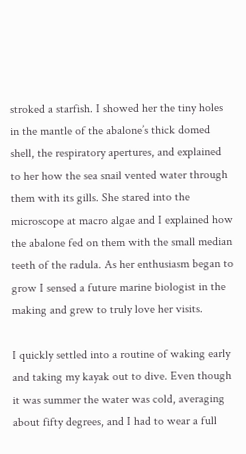stroked a starfish. I showed her the tiny holes in the mantle of the abalone’s thick domed shell, the respiratory apertures, and explained to her how the sea snail vented water through them with its gills. She stared into the microscope at macro algae and I explained how the abalone fed on them with the small median teeth of the radula. As her enthusiasm began to grow I sensed a future marine biologist in the making and grew to truly love her visits.

I quickly settled into a routine of waking early and taking my kayak out to dive. Even though it was summer the water was cold, averaging about fifty degrees, and I had to wear a full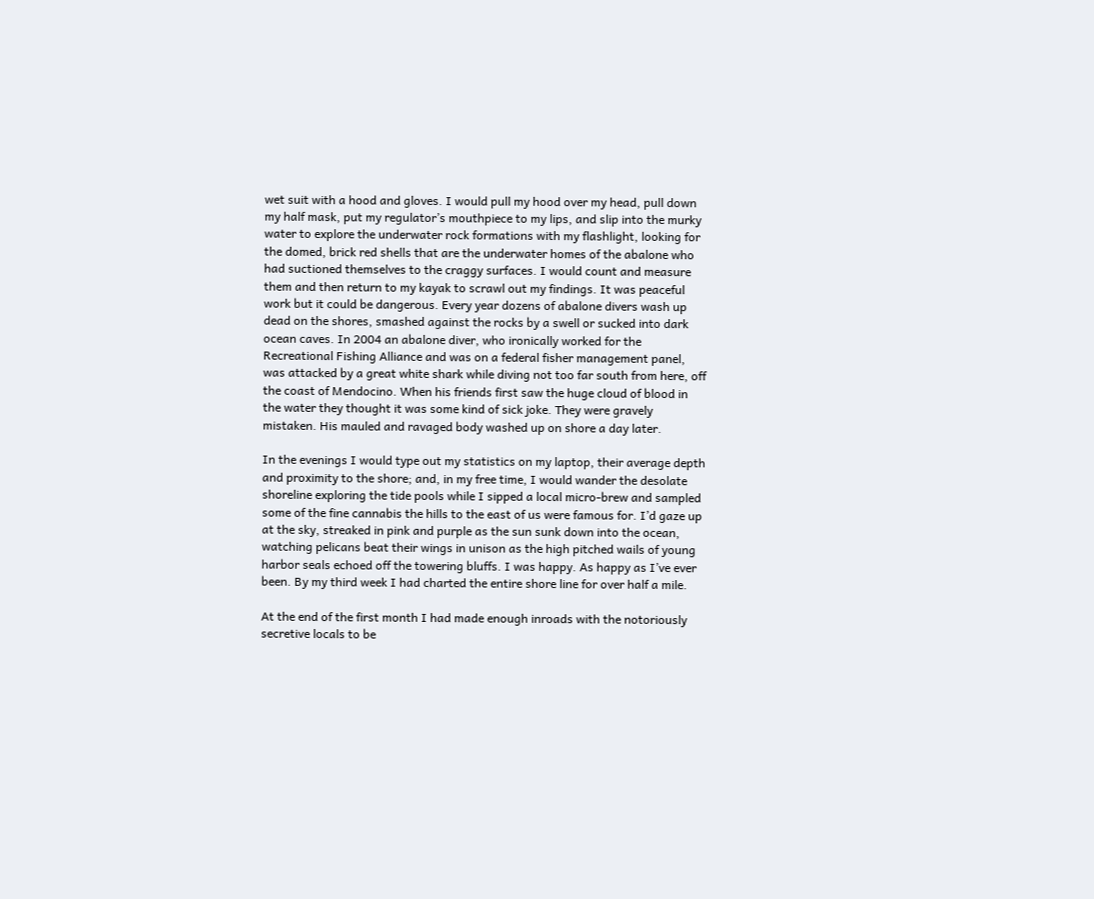wet suit with a hood and gloves. I would pull my hood over my head, pull down my half mask, put my regulator’s mouthpiece to my lips, and slip into the murky water to explore the underwater rock formations with my flashlight, looking for the domed, brick red shells that are the underwater homes of the abalone who had suctioned themselves to the craggy surfaces. I would count and measure them and then return to my kayak to scrawl out my findings. It was peaceful work but it could be dangerous. Every year dozens of abalone divers wash up dead on the shores, smashed against the rocks by a swell or sucked into dark ocean caves. In 2004 an abalone diver, who ironically worked for the Recreational Fishing Alliance and was on a federal fisher management panel, was attacked by a great white shark while diving not too far south from here, off the coast of Mendocino. When his friends first saw the huge cloud of blood in the water they thought it was some kind of sick joke. They were gravely mistaken. His mauled and ravaged body washed up on shore a day later.

In the evenings I would type out my statistics on my laptop, their average depth and proximity to the shore; and, in my free time, I would wander the desolate shoreline exploring the tide pools while I sipped a local micro-brew and sampled some of the fine cannabis the hills to the east of us were famous for. I’d gaze up at the sky, streaked in pink and purple as the sun sunk down into the ocean, watching pelicans beat their wings in unison as the high pitched wails of young harbor seals echoed off the towering bluffs. I was happy. As happy as I’ve ever been. By my third week I had charted the entire shore line for over half a mile.

At the end of the first month I had made enough inroads with the notoriously secretive locals to be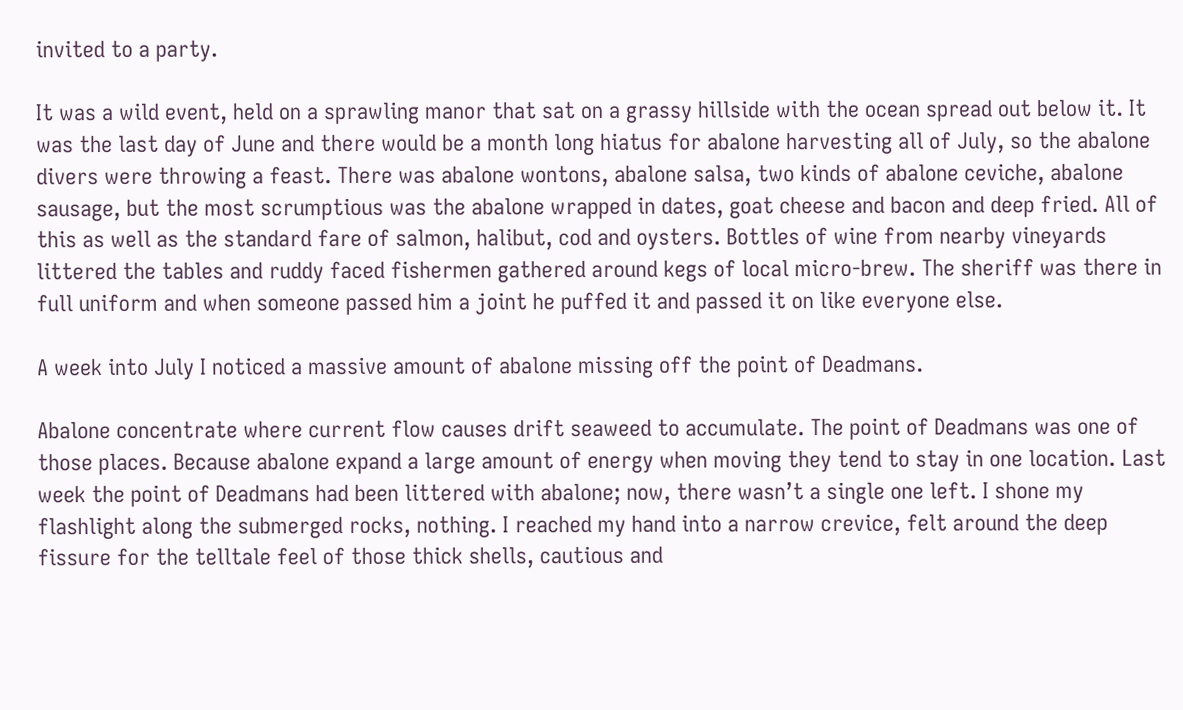invited to a party.

It was a wild event, held on a sprawling manor that sat on a grassy hillside with the ocean spread out below it. It was the last day of June and there would be a month long hiatus for abalone harvesting all of July, so the abalone divers were throwing a feast. There was abalone wontons, abalone salsa, two kinds of abalone ceviche, abalone sausage, but the most scrumptious was the abalone wrapped in dates, goat cheese and bacon and deep fried. All of this as well as the standard fare of salmon, halibut, cod and oysters. Bottles of wine from nearby vineyards littered the tables and ruddy faced fishermen gathered around kegs of local micro-brew. The sheriff was there in full uniform and when someone passed him a joint he puffed it and passed it on like everyone else.

A week into July I noticed a massive amount of abalone missing off the point of Deadmans.

Abalone concentrate where current flow causes drift seaweed to accumulate. The point of Deadmans was one of those places. Because abalone expand a large amount of energy when moving they tend to stay in one location. Last week the point of Deadmans had been littered with abalone; now, there wasn’t a single one left. I shone my flashlight along the submerged rocks, nothing. I reached my hand into a narrow crevice, felt around the deep fissure for the telltale feel of those thick shells, cautious and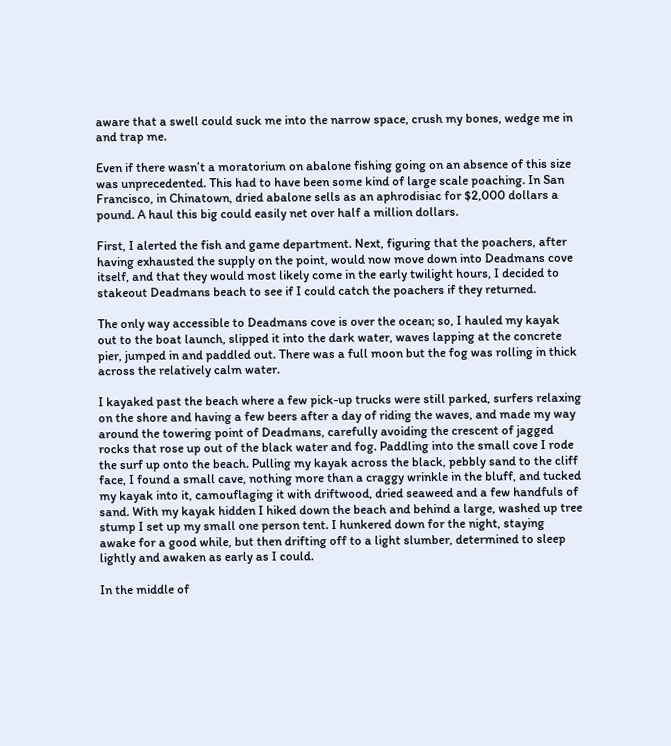aware that a swell could suck me into the narrow space, crush my bones, wedge me in and trap me.

Even if there wasn’t a moratorium on abalone fishing going on an absence of this size was unprecedented. This had to have been some kind of large scale poaching. In San Francisco, in Chinatown, dried abalone sells as an aphrodisiac for $2,000 dollars a pound. A haul this big could easily net over half a million dollars.

First, I alerted the fish and game department. Next, figuring that the poachers, after having exhausted the supply on the point, would now move down into Deadmans cove itself, and that they would most likely come in the early twilight hours, I decided to stakeout Deadmans beach to see if I could catch the poachers if they returned.

The only way accessible to Deadmans cove is over the ocean; so, I hauled my kayak out to the boat launch, slipped it into the dark water, waves lapping at the concrete pier, jumped in and paddled out. There was a full moon but the fog was rolling in thick across the relatively calm water.

I kayaked past the beach where a few pick-up trucks were still parked, surfers relaxing on the shore and having a few beers after a day of riding the waves, and made my way around the towering point of Deadmans, carefully avoiding the crescent of jagged rocks that rose up out of the black water and fog. Paddling into the small cove I rode the surf up onto the beach. Pulling my kayak across the black, pebbly sand to the cliff face, I found a small cave, nothing more than a craggy wrinkle in the bluff, and tucked my kayak into it, camouflaging it with driftwood, dried seaweed and a few handfuls of sand. With my kayak hidden I hiked down the beach and behind a large, washed up tree stump I set up my small one person tent. I hunkered down for the night, staying awake for a good while, but then drifting off to a light slumber, determined to sleep lightly and awaken as early as I could.

In the middle of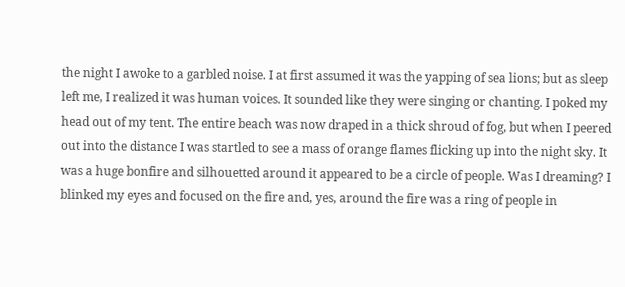the night I awoke to a garbled noise. I at first assumed it was the yapping of sea lions; but as sleep left me, I realized it was human voices. It sounded like they were singing or chanting. I poked my head out of my tent. The entire beach was now draped in a thick shroud of fog, but when I peered out into the distance I was startled to see a mass of orange flames flicking up into the night sky. It was a huge bonfire and silhouetted around it appeared to be a circle of people. Was I dreaming? I blinked my eyes and focused on the fire and, yes, around the fire was a ring of people in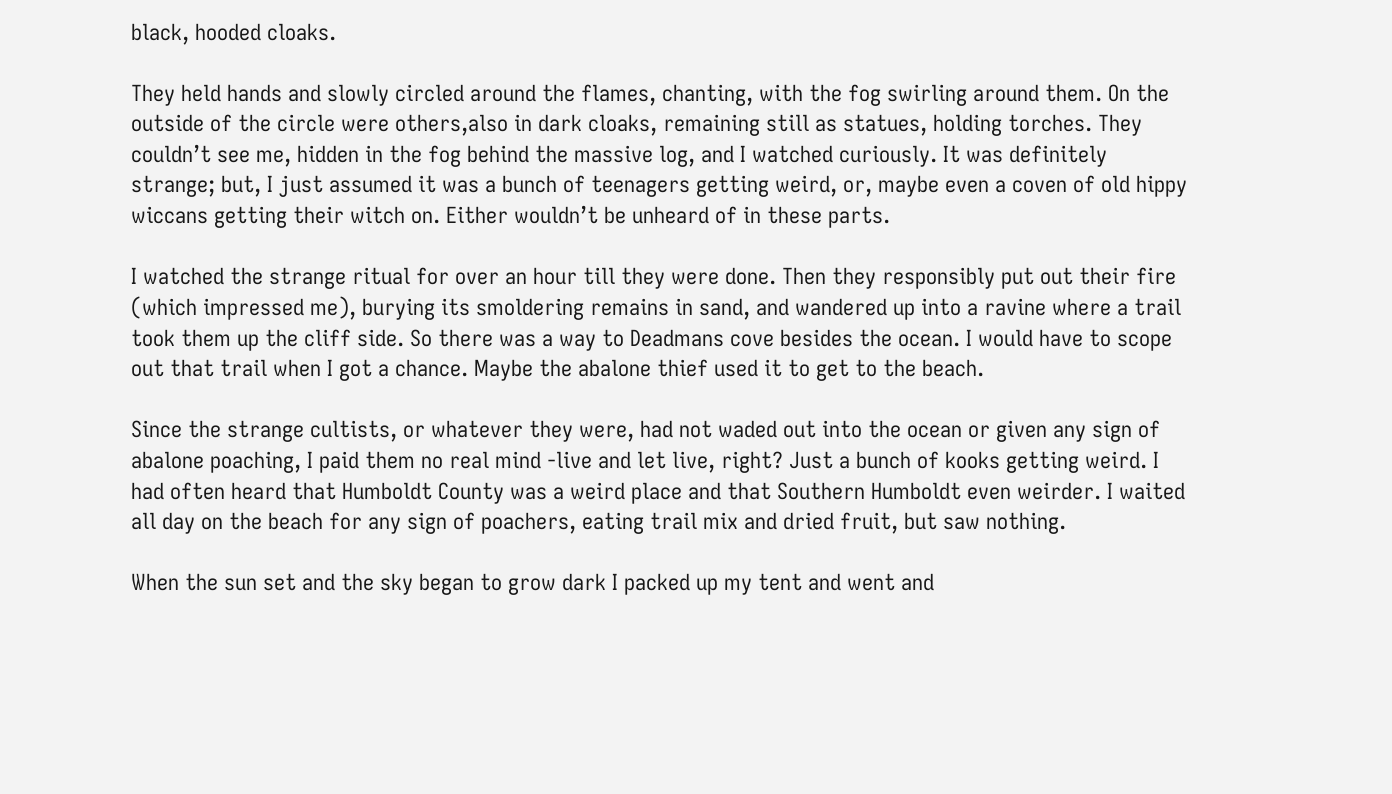black, hooded cloaks.

They held hands and slowly circled around the flames, chanting, with the fog swirling around them. On the outside of the circle were others,also in dark cloaks, remaining still as statues, holding torches. They couldn’t see me, hidden in the fog behind the massive log, and I watched curiously. It was definitely strange; but, I just assumed it was a bunch of teenagers getting weird, or, maybe even a coven of old hippy wiccans getting their witch on. Either wouldn’t be unheard of in these parts.

I watched the strange ritual for over an hour till they were done. Then they responsibly put out their fire (which impressed me), burying its smoldering remains in sand, and wandered up into a ravine where a trail took them up the cliff side. So there was a way to Deadmans cove besides the ocean. I would have to scope out that trail when I got a chance. Maybe the abalone thief used it to get to the beach.

Since the strange cultists, or whatever they were, had not waded out into the ocean or given any sign of abalone poaching, I paid them no real mind -live and let live, right? Just a bunch of kooks getting weird. I had often heard that Humboldt County was a weird place and that Southern Humboldt even weirder. I waited all day on the beach for any sign of poachers, eating trail mix and dried fruit, but saw nothing.

When the sun set and the sky began to grow dark I packed up my tent and went and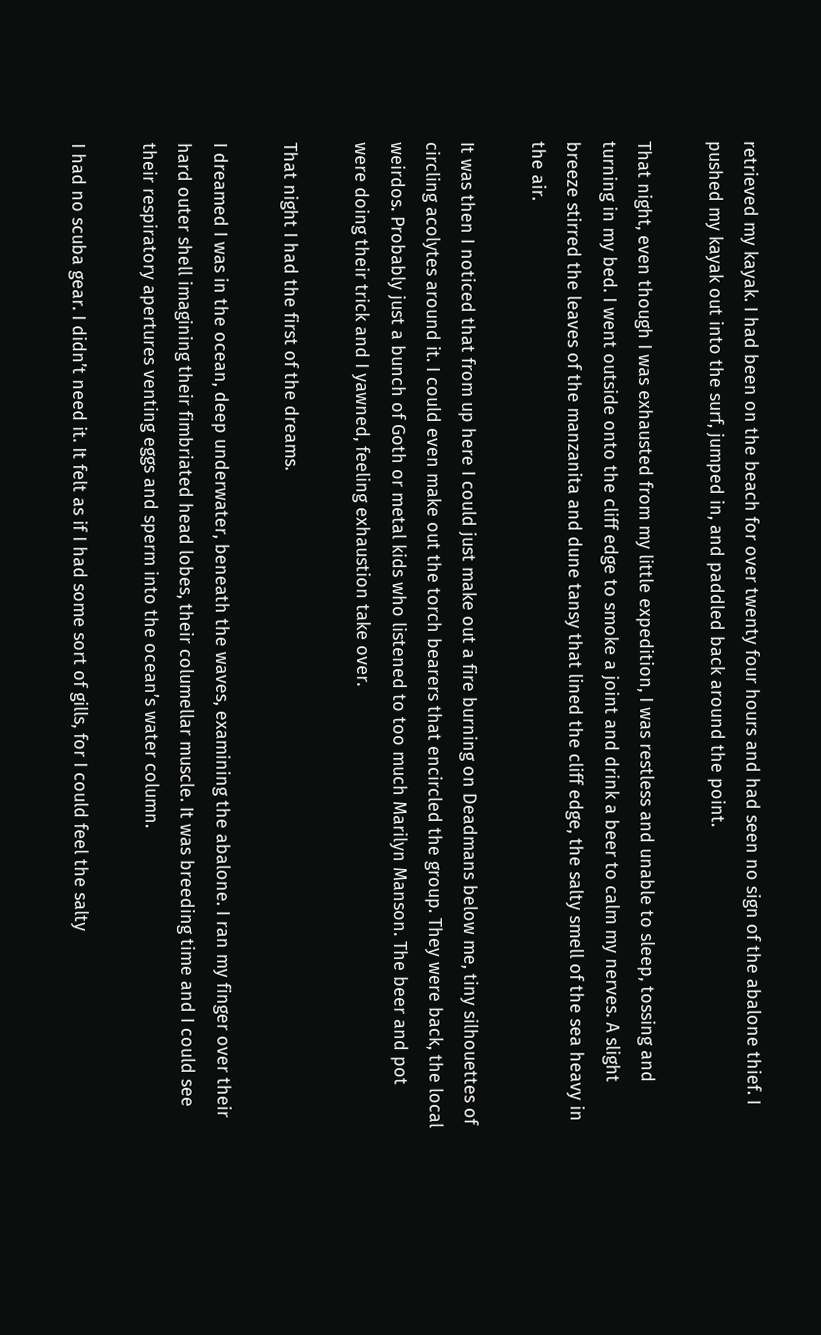retrieved my kayak. I had been on the beach for over twenty four hours and had seen no sign of the abalone thief. I pushed my kayak out into the surf, jumped in, and paddled back around the point.

That night, even though I was exhausted from my little expedition, I was restless and unable to sleep, tossing and turning in my bed. I went outside onto the cliff edge to smoke a joint and drink a beer to calm my nerves. A slight breeze stirred the leaves of the manzanita and dune tansy that lined the cliff edge, the salty smell of the sea heavy in the air.

It was then I noticed that from up here I could just make out a fire burning on Deadmans below me, tiny silhouettes of circling acolytes around it. I could even make out the torch bearers that encircled the group. They were back, the local weirdos. Probably just a bunch of Goth or metal kids who listened to too much Marilyn Manson. The beer and pot were doing their trick and I yawned, feeling exhaustion take over.

That night I had the first of the dreams.

I dreamed I was in the ocean, deep underwater, beneath the waves, examining the abalone. I ran my finger over their hard outer shell imagining their fimbriated head lobes, their columellar muscle. It was breeding time and I could see their respiratory apertures venting eggs and sperm into the ocean’s water column.

I had no scuba gear. I didn’t need it. It felt as if I had some sort of gills, for I could feel the salty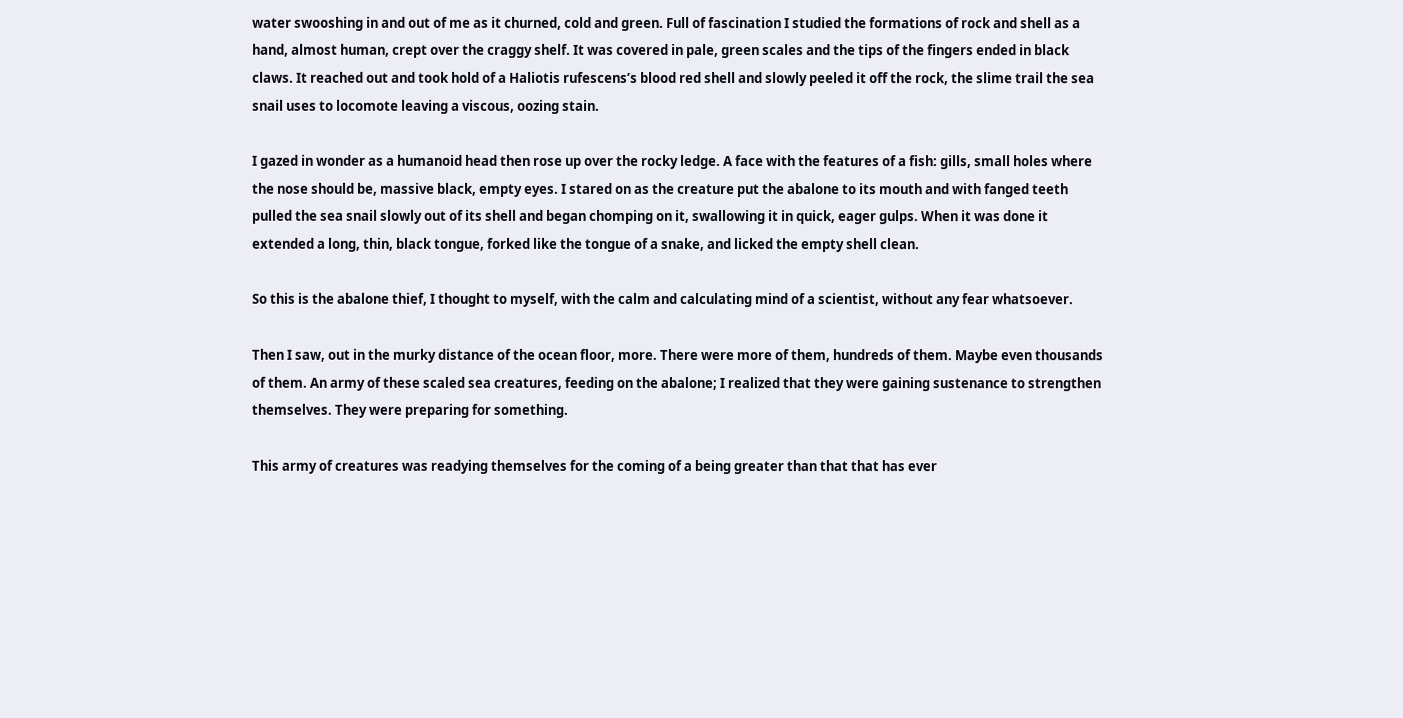water swooshing in and out of me as it churned, cold and green. Full of fascination I studied the formations of rock and shell as a hand, almost human, crept over the craggy shelf. It was covered in pale, green scales and the tips of the fingers ended in black claws. It reached out and took hold of a Haliotis rufescens’s blood red shell and slowly peeled it off the rock, the slime trail the sea snail uses to locomote leaving a viscous, oozing stain.

I gazed in wonder as a humanoid head then rose up over the rocky ledge. A face with the features of a fish: gills, small holes where the nose should be, massive black, empty eyes. I stared on as the creature put the abalone to its mouth and with fanged teeth pulled the sea snail slowly out of its shell and began chomping on it, swallowing it in quick, eager gulps. When it was done it extended a long, thin, black tongue, forked like the tongue of a snake, and licked the empty shell clean.

So this is the abalone thief, I thought to myself, with the calm and calculating mind of a scientist, without any fear whatsoever.

Then I saw, out in the murky distance of the ocean floor, more. There were more of them, hundreds of them. Maybe even thousands of them. An army of these scaled sea creatures, feeding on the abalone; I realized that they were gaining sustenance to strengthen themselves. They were preparing for something.

This army of creatures was readying themselves for the coming of a being greater than that that has ever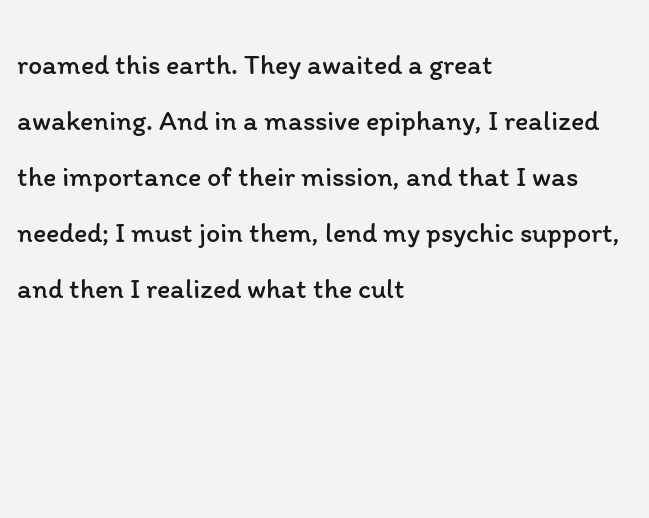roamed this earth. They awaited a great awakening. And in a massive epiphany, I realized the importance of their mission, and that I was needed; I must join them, lend my psychic support, and then I realized what the cult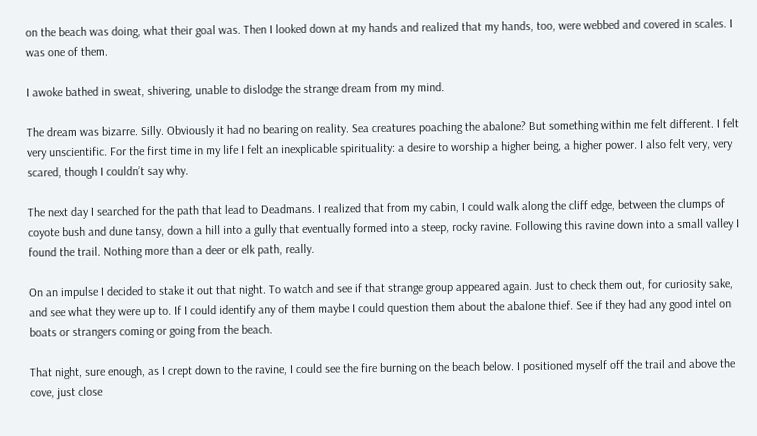on the beach was doing, what their goal was. Then I looked down at my hands and realized that my hands, too, were webbed and covered in scales. I was one of them.

I awoke bathed in sweat, shivering, unable to dislodge the strange dream from my mind.

The dream was bizarre. Silly. Obviously it had no bearing on reality. Sea creatures poaching the abalone? But something within me felt different. I felt very unscientific. For the first time in my life I felt an inexplicable spirituality: a desire to worship a higher being, a higher power. I also felt very, very scared, though I couldn’t say why.

The next day I searched for the path that lead to Deadmans. I realized that from my cabin, I could walk along the cliff edge, between the clumps of coyote bush and dune tansy, down a hill into a gully that eventually formed into a steep, rocky ravine. Following this ravine down into a small valley I found the trail. Nothing more than a deer or elk path, really.

On an impulse I decided to stake it out that night. To watch and see if that strange group appeared again. Just to check them out, for curiosity sake, and see what they were up to. If I could identify any of them maybe I could question them about the abalone thief. See if they had any good intel on boats or strangers coming or going from the beach.

That night, sure enough, as I crept down to the ravine, I could see the fire burning on the beach below. I positioned myself off the trail and above the cove, just close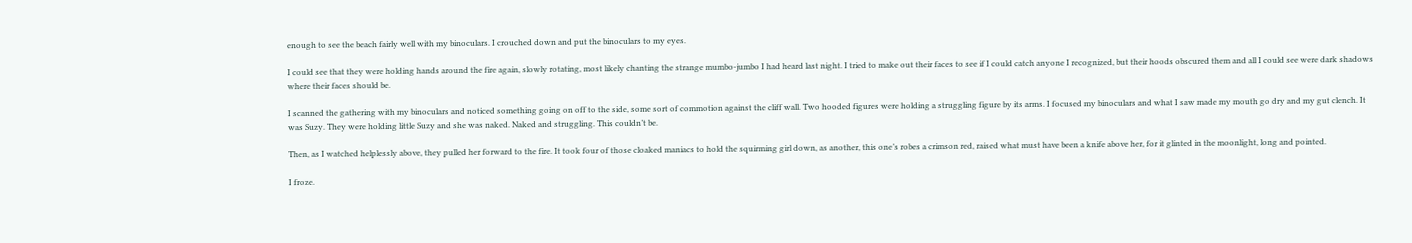enough to see the beach fairly well with my binoculars. I crouched down and put the binoculars to my eyes.

I could see that they were holding hands around the fire again, slowly rotating, most likely chanting the strange mumbo-jumbo I had heard last night. I tried to make out their faces to see if I could catch anyone I recognized, but their hoods obscured them and all I could see were dark shadows where their faces should be.

I scanned the gathering with my binoculars and noticed something going on off to the side, some sort of commotion against the cliff wall. Two hooded figures were holding a struggling figure by its arms. I focused my binoculars and what I saw made my mouth go dry and my gut clench. It was Suzy. They were holding little Suzy and she was naked. Naked and struggling. This couldn’t be.

Then, as I watched helplessly above, they pulled her forward to the fire. It took four of those cloaked maniacs to hold the squirming girl down, as another, this one’s robes a crimson red, raised what must have been a knife above her, for it glinted in the moonlight, long and pointed.

I froze.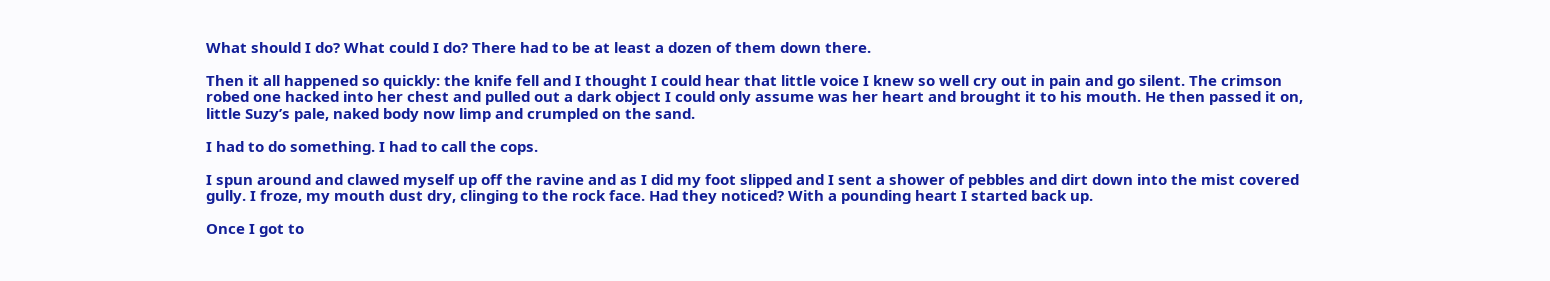What should I do? What could I do? There had to be at least a dozen of them down there.

Then it all happened so quickly: the knife fell and I thought I could hear that little voice I knew so well cry out in pain and go silent. The crimson robed one hacked into her chest and pulled out a dark object I could only assume was her heart and brought it to his mouth. He then passed it on, little Suzy’s pale, naked body now limp and crumpled on the sand.

I had to do something. I had to call the cops.

I spun around and clawed myself up off the ravine and as I did my foot slipped and I sent a shower of pebbles and dirt down into the mist covered gully. I froze, my mouth dust dry, clinging to the rock face. Had they noticed? With a pounding heart I started back up.

Once I got to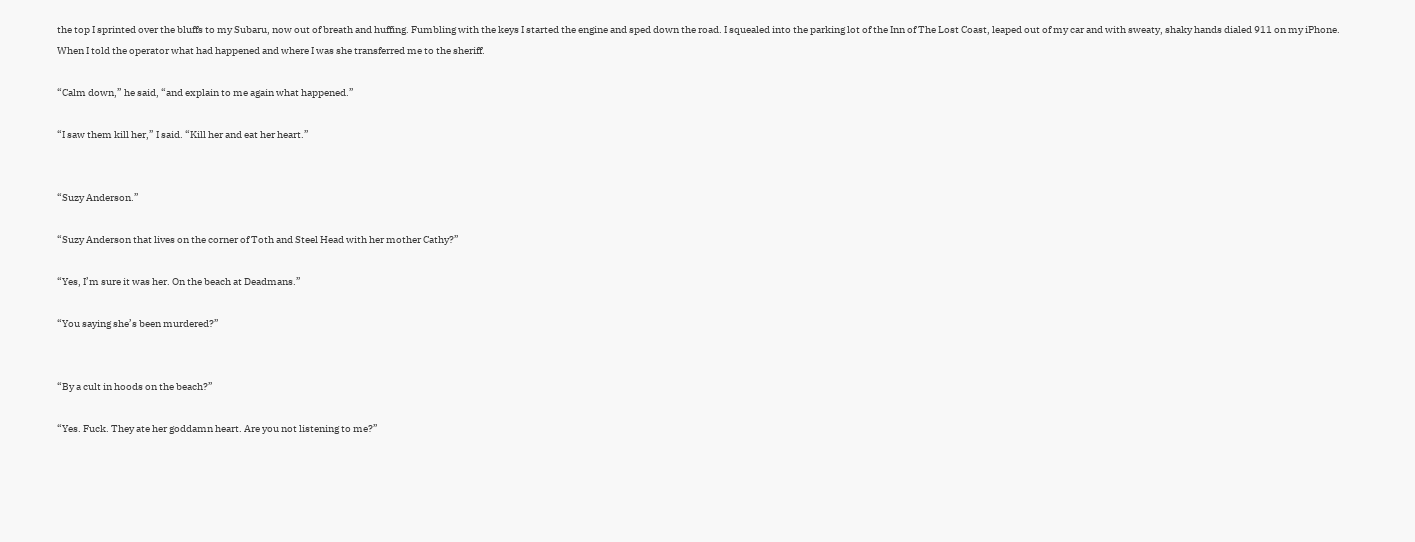the top I sprinted over the bluffs to my Subaru, now out of breath and huffing. Fumbling with the keys I started the engine and sped down the road. I squealed into the parking lot of the Inn of The Lost Coast, leaped out of my car and with sweaty, shaky hands dialed 911 on my iPhone. When I told the operator what had happened and where I was she transferred me to the sheriff.

“Calm down,” he said, “and explain to me again what happened.”

“I saw them kill her,” I said. “Kill her and eat her heart.”


“Suzy Anderson.”

“Suzy Anderson that lives on the corner of Toth and Steel Head with her mother Cathy?”

“Yes, I’m sure it was her. On the beach at Deadmans.”

“You saying she’s been murdered?”


“By a cult in hoods on the beach?”

“Yes. Fuck. They ate her goddamn heart. Are you not listening to me?”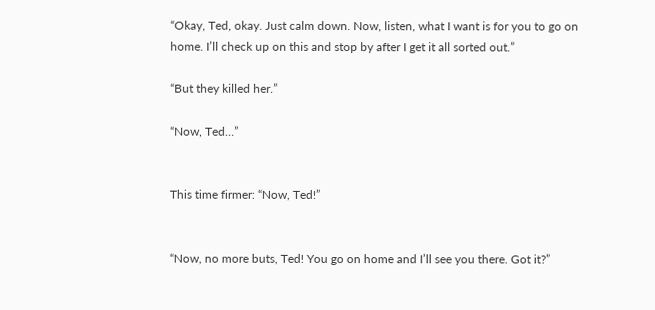“Okay, Ted, okay. Just calm down. Now, listen, what I want is for you to go on home. I’ll check up on this and stop by after I get it all sorted out.”

“But they killed her.”

“Now, Ted…”


This time firmer: “Now, Ted!”


“Now, no more buts, Ted! You go on home and I’ll see you there. Got it?”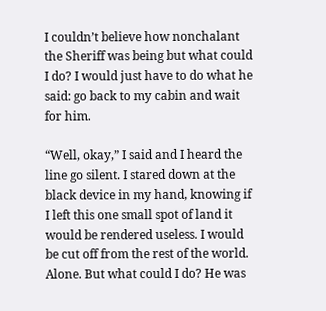I couldn’t believe how nonchalant the Sheriff was being but what could I do? I would just have to do what he said: go back to my cabin and wait for him.

“Well, okay,” I said and I heard the line go silent. I stared down at the black device in my hand, knowing if I left this one small spot of land it would be rendered useless. I would be cut off from the rest of the world. Alone. But what could I do? He was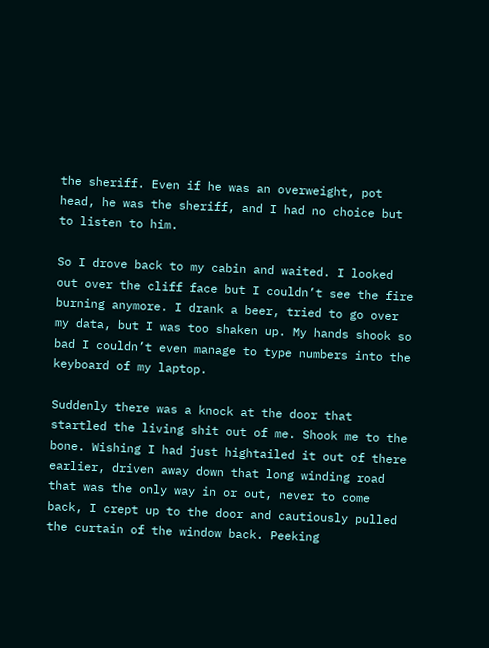the sheriff. Even if he was an overweight, pot head, he was the sheriff, and I had no choice but to listen to him.

So I drove back to my cabin and waited. I looked out over the cliff face but I couldn’t see the fire burning anymore. I drank a beer, tried to go over my data, but I was too shaken up. My hands shook so bad I couldn’t even manage to type numbers into the keyboard of my laptop.

Suddenly there was a knock at the door that startled the living shit out of me. Shook me to the bone. Wishing I had just hightailed it out of there earlier, driven away down that long winding road that was the only way in or out, never to come back, I crept up to the door and cautiously pulled the curtain of the window back. Peeking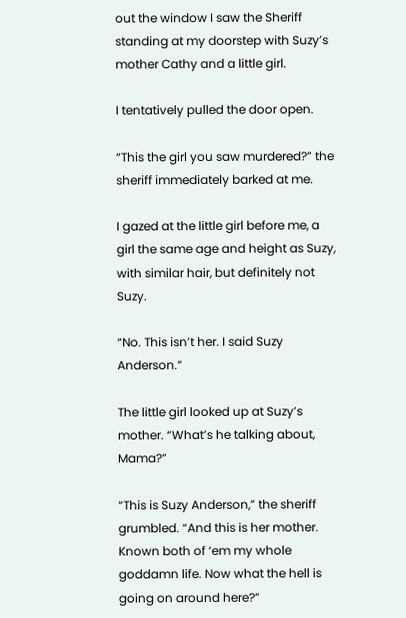out the window I saw the Sheriff standing at my doorstep with Suzy’s mother Cathy and a little girl.

I tentatively pulled the door open.

“This the girl you saw murdered?” the sheriff immediately barked at me.

I gazed at the little girl before me, a girl the same age and height as Suzy, with similar hair, but definitely not Suzy.

“No. This isn’t her. I said Suzy Anderson.”

The little girl looked up at Suzy’s mother. “What’s he talking about, Mama?”

“This is Suzy Anderson,” the sheriff grumbled. “And this is her mother. Known both of ‘em my whole goddamn life. Now what the hell is going on around here?”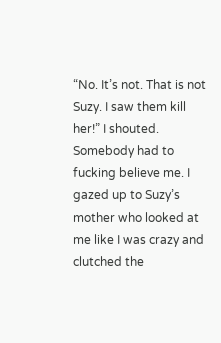“No. It’s not. That is not Suzy. I saw them kill her!” I shouted. Somebody had to fucking believe me. I gazed up to Suzy’s mother who looked at me like I was crazy and clutched the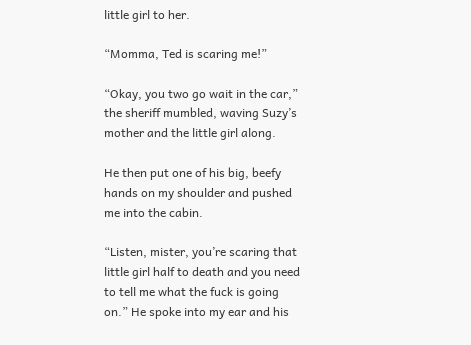little girl to her.

“Momma, Ted is scaring me!”

“Okay, you two go wait in the car,” the sheriff mumbled, waving Suzy’s mother and the little girl along.

He then put one of his big, beefy hands on my shoulder and pushed me into the cabin.

“Listen, mister, you’re scaring that little girl half to death and you need to tell me what the fuck is going on.” He spoke into my ear and his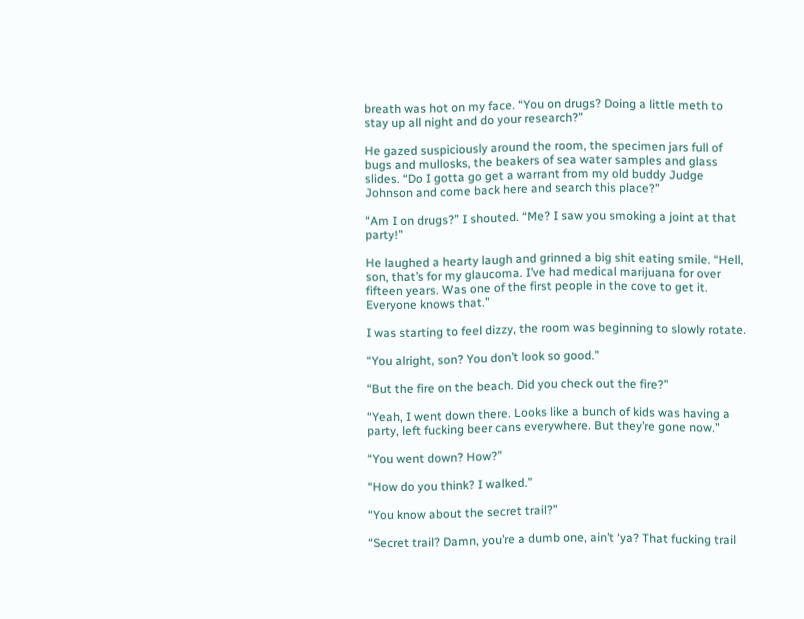breath was hot on my face. “You on drugs? Doing a little meth to stay up all night and do your research?”

He gazed suspiciously around the room, the specimen jars full of bugs and mullosks, the beakers of sea water samples and glass slides. “Do I gotta go get a warrant from my old buddy Judge Johnson and come back here and search this place?”

“Am I on drugs?” I shouted. “Me? I saw you smoking a joint at that party!”

He laughed a hearty laugh and grinned a big shit eating smile. “Hell, son, that’s for my glaucoma. I’ve had medical marijuana for over fifteen years. Was one of the first people in the cove to get it. Everyone knows that.”

I was starting to feel dizzy, the room was beginning to slowly rotate.

“You alright, son? You don’t look so good.”

“But the fire on the beach. Did you check out the fire?”

“Yeah, I went down there. Looks like a bunch of kids was having a party, left fucking beer cans everywhere. But they’re gone now.”

“You went down? How?”

“How do you think? I walked.”

“You know about the secret trail?”

“Secret trail? Damn, you’re a dumb one, ain’t ‘ya? That fucking trail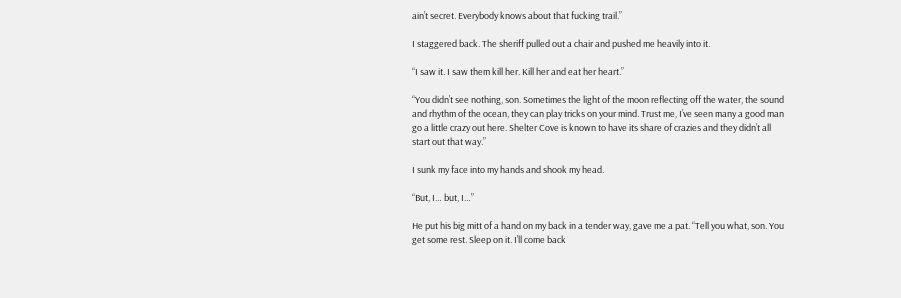ain’t secret. Everybody knows about that fucking trail.”

I staggered back. The sheriff pulled out a chair and pushed me heavily into it.

“I saw it. I saw them kill her. Kill her and eat her heart.”

“You didn’t see nothing, son. Sometimes the light of the moon reflecting off the water, the sound and rhythm of the ocean, they can play tricks on your mind. Trust me, I’ve seen many a good man go a little crazy out here. Shelter Cove is known to have its share of crazies and they didn’t all start out that way.”

I sunk my face into my hands and shook my head.

“But, I… but, I…”

He put his big mitt of a hand on my back in a tender way, gave me a pat. “Tell you what, son. You get some rest. Sleep on it. I’ll come back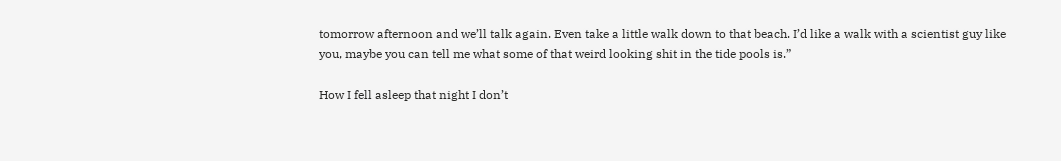tomorrow afternoon and we’ll talk again. Even take a little walk down to that beach. I’d like a walk with a scientist guy like you, maybe you can tell me what some of that weird looking shit in the tide pools is.”

How I fell asleep that night I don’t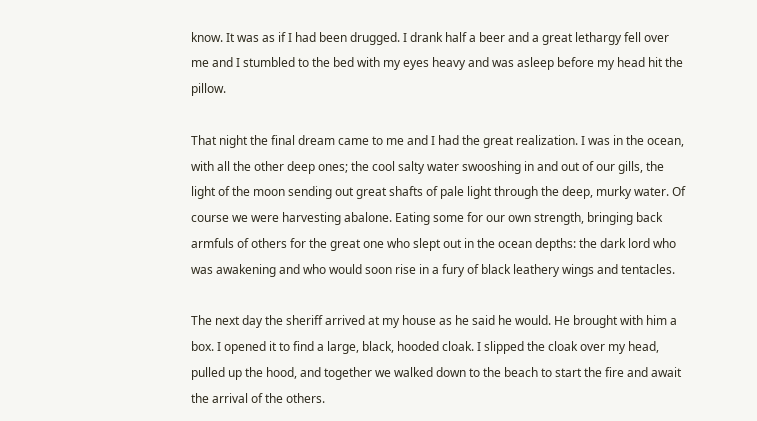know. It was as if I had been drugged. I drank half a beer and a great lethargy fell over me and I stumbled to the bed with my eyes heavy and was asleep before my head hit the pillow.

That night the final dream came to me and I had the great realization. I was in the ocean, with all the other deep ones; the cool salty water swooshing in and out of our gills, the light of the moon sending out great shafts of pale light through the deep, murky water. Of course we were harvesting abalone. Eating some for our own strength, bringing back armfuls of others for the great one who slept out in the ocean depths: the dark lord who was awakening and who would soon rise in a fury of black leathery wings and tentacles.

The next day the sheriff arrived at my house as he said he would. He brought with him a box. I opened it to find a large, black, hooded cloak. I slipped the cloak over my head, pulled up the hood, and together we walked down to the beach to start the fire and await the arrival of the others.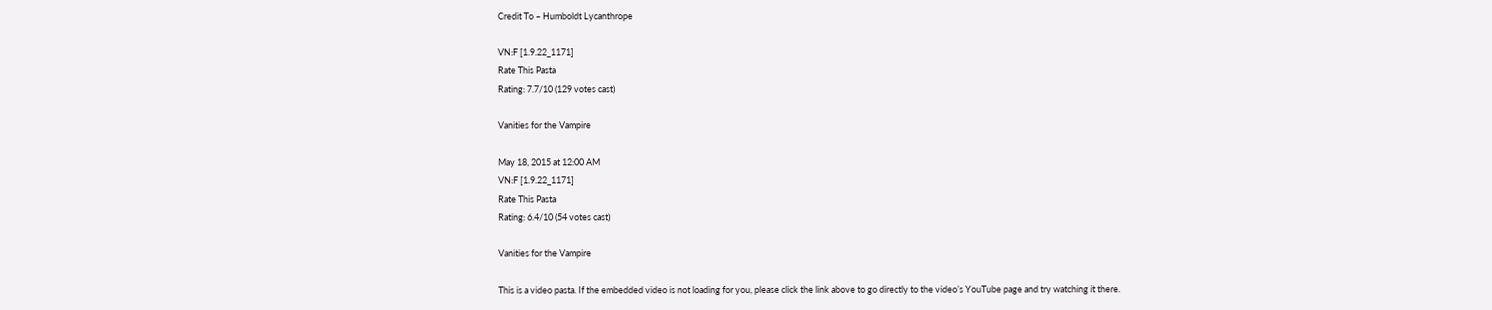Credit To – Humboldt Lycanthrope

VN:F [1.9.22_1171]
Rate This Pasta
Rating: 7.7/10 (129 votes cast)

Vanities for the Vampire

May 18, 2015 at 12:00 AM
VN:F [1.9.22_1171]
Rate This Pasta
Rating: 6.4/10 (54 votes cast)

Vanities for the Vampire

This is a video pasta. If the embedded video is not loading for you, please click the link above to go directly to the video’s YouTube page and try watching it there.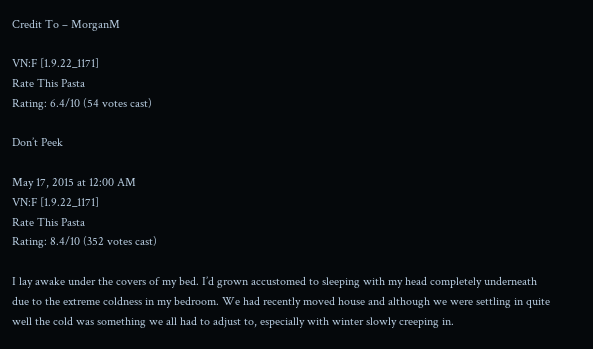Credit To – MorganM

VN:F [1.9.22_1171]
Rate This Pasta
Rating: 6.4/10 (54 votes cast)

Don’t Peek

May 17, 2015 at 12:00 AM
VN:F [1.9.22_1171]
Rate This Pasta
Rating: 8.4/10 (352 votes cast)

I lay awake under the covers of my bed. I’d grown accustomed to sleeping with my head completely underneath due to the extreme coldness in my bedroom. We had recently moved house and although we were settling in quite well the cold was something we all had to adjust to, especially with winter slowly creeping in.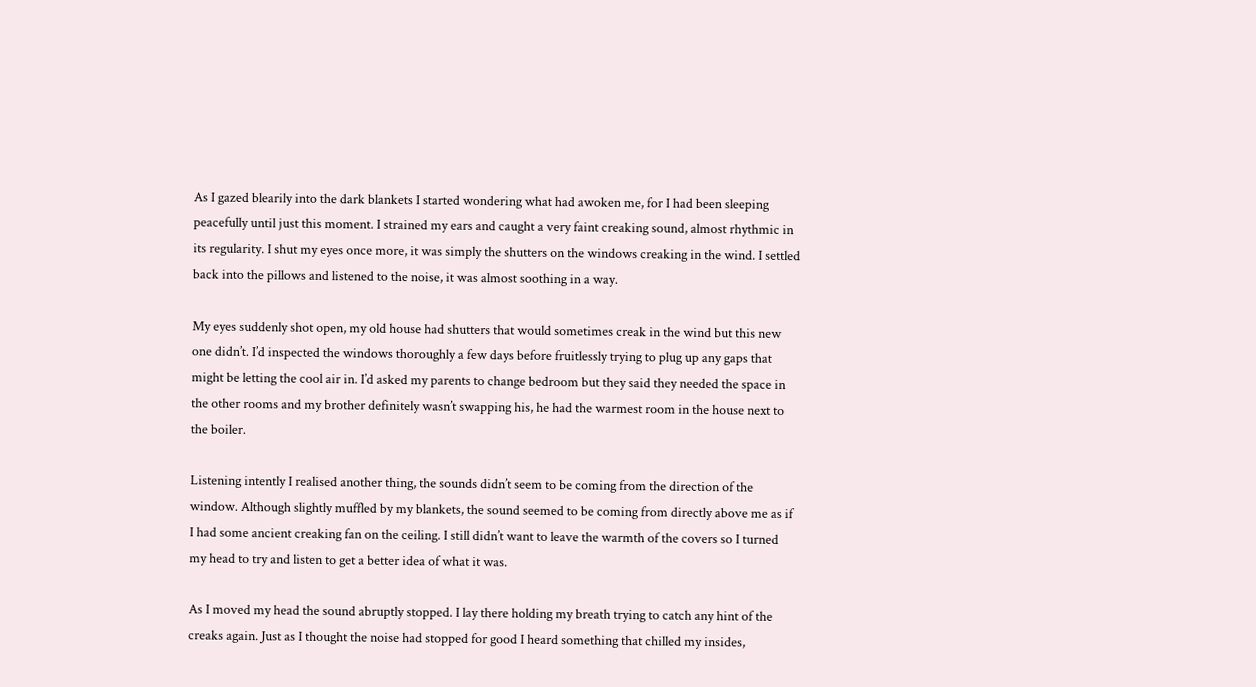As I gazed blearily into the dark blankets I started wondering what had awoken me, for I had been sleeping peacefully until just this moment. I strained my ears and caught a very faint creaking sound, almost rhythmic in its regularity. I shut my eyes once more, it was simply the shutters on the windows creaking in the wind. I settled back into the pillows and listened to the noise, it was almost soothing in a way.

My eyes suddenly shot open, my old house had shutters that would sometimes creak in the wind but this new one didn’t. I’d inspected the windows thoroughly a few days before fruitlessly trying to plug up any gaps that might be letting the cool air in. I’d asked my parents to change bedroom but they said they needed the space in the other rooms and my brother definitely wasn’t swapping his, he had the warmest room in the house next to the boiler.

Listening intently I realised another thing, the sounds didn’t seem to be coming from the direction of the window. Although slightly muffled by my blankets, the sound seemed to be coming from directly above me as if I had some ancient creaking fan on the ceiling. I still didn’t want to leave the warmth of the covers so I turned my head to try and listen to get a better idea of what it was.

As I moved my head the sound abruptly stopped. I lay there holding my breath trying to catch any hint of the creaks again. Just as I thought the noise had stopped for good I heard something that chilled my insides,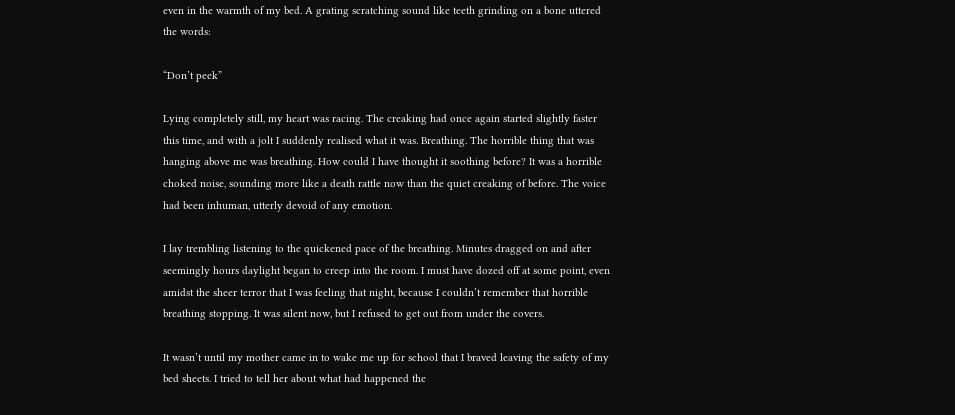even in the warmth of my bed. A grating scratching sound like teeth grinding on a bone uttered the words:

“Don’t peek”

Lying completely still, my heart was racing. The creaking had once again started slightly faster this time, and with a jolt I suddenly realised what it was. Breathing. The horrible thing that was hanging above me was breathing. How could I have thought it soothing before? It was a horrible choked noise, sounding more like a death rattle now than the quiet creaking of before. The voice had been inhuman, utterly devoid of any emotion.

I lay trembling listening to the quickened pace of the breathing. Minutes dragged on and after seemingly hours daylight began to creep into the room. I must have dozed off at some point, even amidst the sheer terror that I was feeling that night, because I couldn’t remember that horrible breathing stopping. It was silent now, but I refused to get out from under the covers.

It wasn’t until my mother came in to wake me up for school that I braved leaving the safety of my bed sheets. I tried to tell her about what had happened the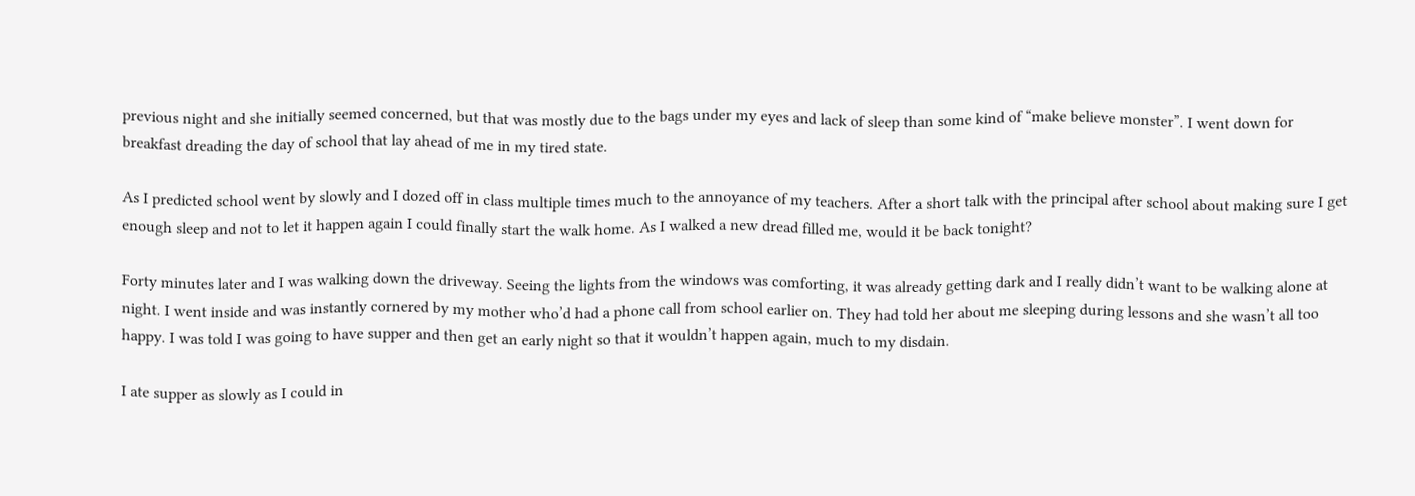previous night and she initially seemed concerned, but that was mostly due to the bags under my eyes and lack of sleep than some kind of “make believe monster”. I went down for breakfast dreading the day of school that lay ahead of me in my tired state.

As I predicted school went by slowly and I dozed off in class multiple times much to the annoyance of my teachers. After a short talk with the principal after school about making sure I get enough sleep and not to let it happen again I could finally start the walk home. As I walked a new dread filled me, would it be back tonight?

Forty minutes later and I was walking down the driveway. Seeing the lights from the windows was comforting, it was already getting dark and I really didn’t want to be walking alone at night. I went inside and was instantly cornered by my mother who’d had a phone call from school earlier on. They had told her about me sleeping during lessons and she wasn’t all too happy. I was told I was going to have supper and then get an early night so that it wouldn’t happen again, much to my disdain.

I ate supper as slowly as I could in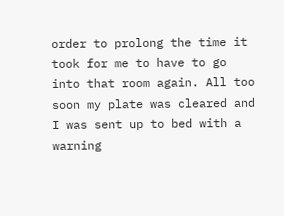order to prolong the time it took for me to have to go into that room again. All too soon my plate was cleared and I was sent up to bed with a warning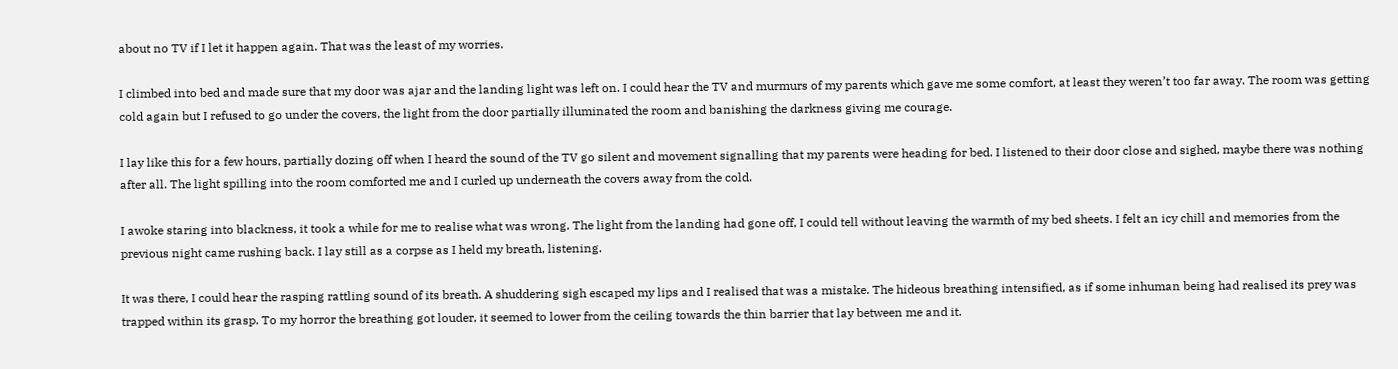about no TV if I let it happen again. That was the least of my worries.

I climbed into bed and made sure that my door was ajar and the landing light was left on. I could hear the TV and murmurs of my parents which gave me some comfort, at least they weren’t too far away. The room was getting cold again but I refused to go under the covers, the light from the door partially illuminated the room and banishing the darkness giving me courage.

I lay like this for a few hours, partially dozing off when I heard the sound of the TV go silent and movement signalling that my parents were heading for bed. I listened to their door close and sighed, maybe there was nothing after all. The light spilling into the room comforted me and I curled up underneath the covers away from the cold.

I awoke staring into blackness, it took a while for me to realise what was wrong. The light from the landing had gone off, I could tell without leaving the warmth of my bed sheets. I felt an icy chill and memories from the previous night came rushing back. I lay still as a corpse as I held my breath, listening.

It was there, I could hear the rasping rattling sound of its breath. A shuddering sigh escaped my lips and I realised that was a mistake. The hideous breathing intensified, as if some inhuman being had realised its prey was trapped within its grasp. To my horror the breathing got louder, it seemed to lower from the ceiling towards the thin barrier that lay between me and it.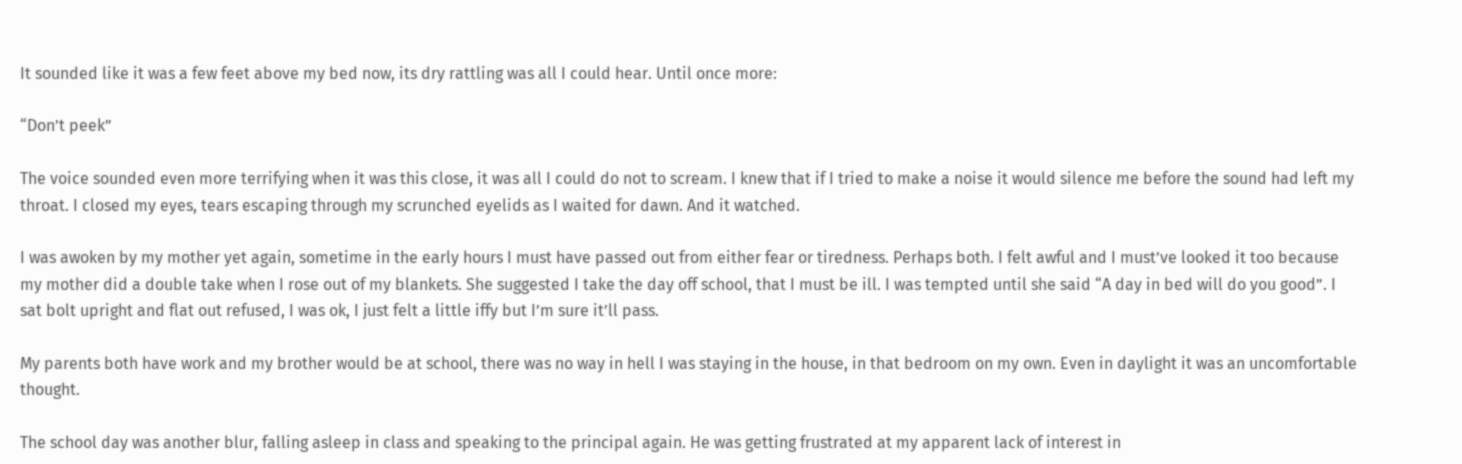It sounded like it was a few feet above my bed now, its dry rattling was all I could hear. Until once more:

“Don’t peek”

The voice sounded even more terrifying when it was this close, it was all I could do not to scream. I knew that if I tried to make a noise it would silence me before the sound had left my throat. I closed my eyes, tears escaping through my scrunched eyelids as I waited for dawn. And it watched.

I was awoken by my mother yet again, sometime in the early hours I must have passed out from either fear or tiredness. Perhaps both. I felt awful and I must’ve looked it too because my mother did a double take when I rose out of my blankets. She suggested I take the day off school, that I must be ill. I was tempted until she said “A day in bed will do you good”. I sat bolt upright and flat out refused, I was ok, I just felt a little iffy but I’m sure it’ll pass.

My parents both have work and my brother would be at school, there was no way in hell I was staying in the house, in that bedroom on my own. Even in daylight it was an uncomfortable thought.

The school day was another blur, falling asleep in class and speaking to the principal again. He was getting frustrated at my apparent lack of interest in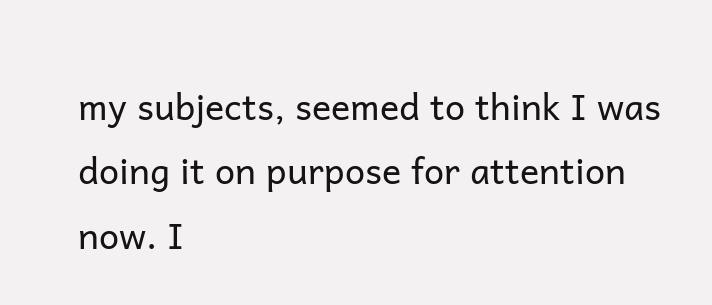my subjects, seemed to think I was doing it on purpose for attention now. I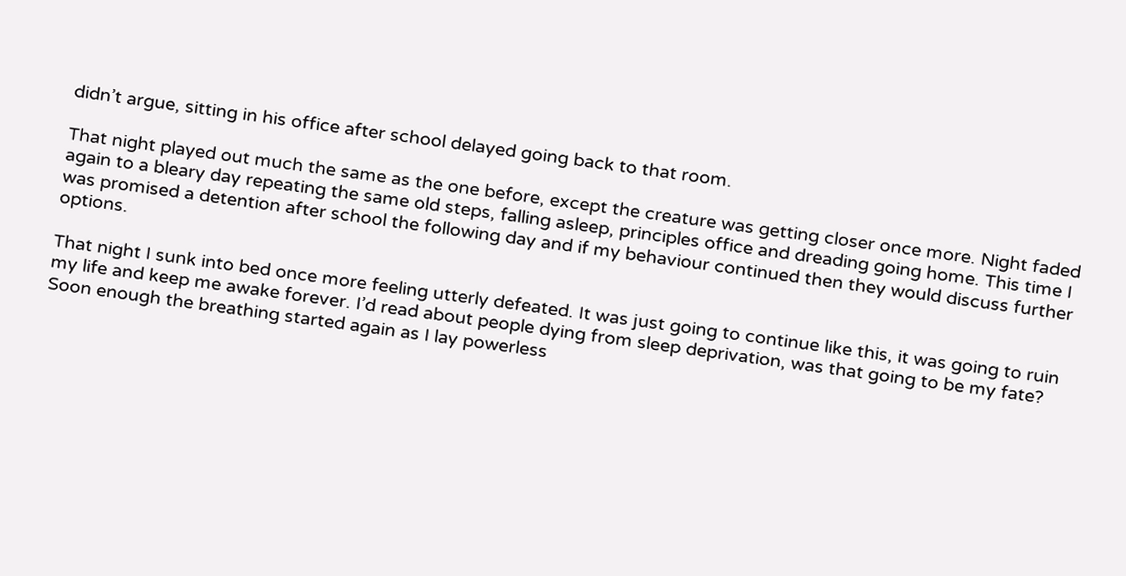didn’t argue, sitting in his office after school delayed going back to that room.

That night played out much the same as the one before, except the creature was getting closer once more. Night faded again to a bleary day repeating the same old steps, falling asleep, principles office and dreading going home. This time I was promised a detention after school the following day and if my behaviour continued then they would discuss further options.

That night I sunk into bed once more feeling utterly defeated. It was just going to continue like this, it was going to ruin my life and keep me awake forever. I’d read about people dying from sleep deprivation, was that going to be my fate? Soon enough the breathing started again as I lay powerless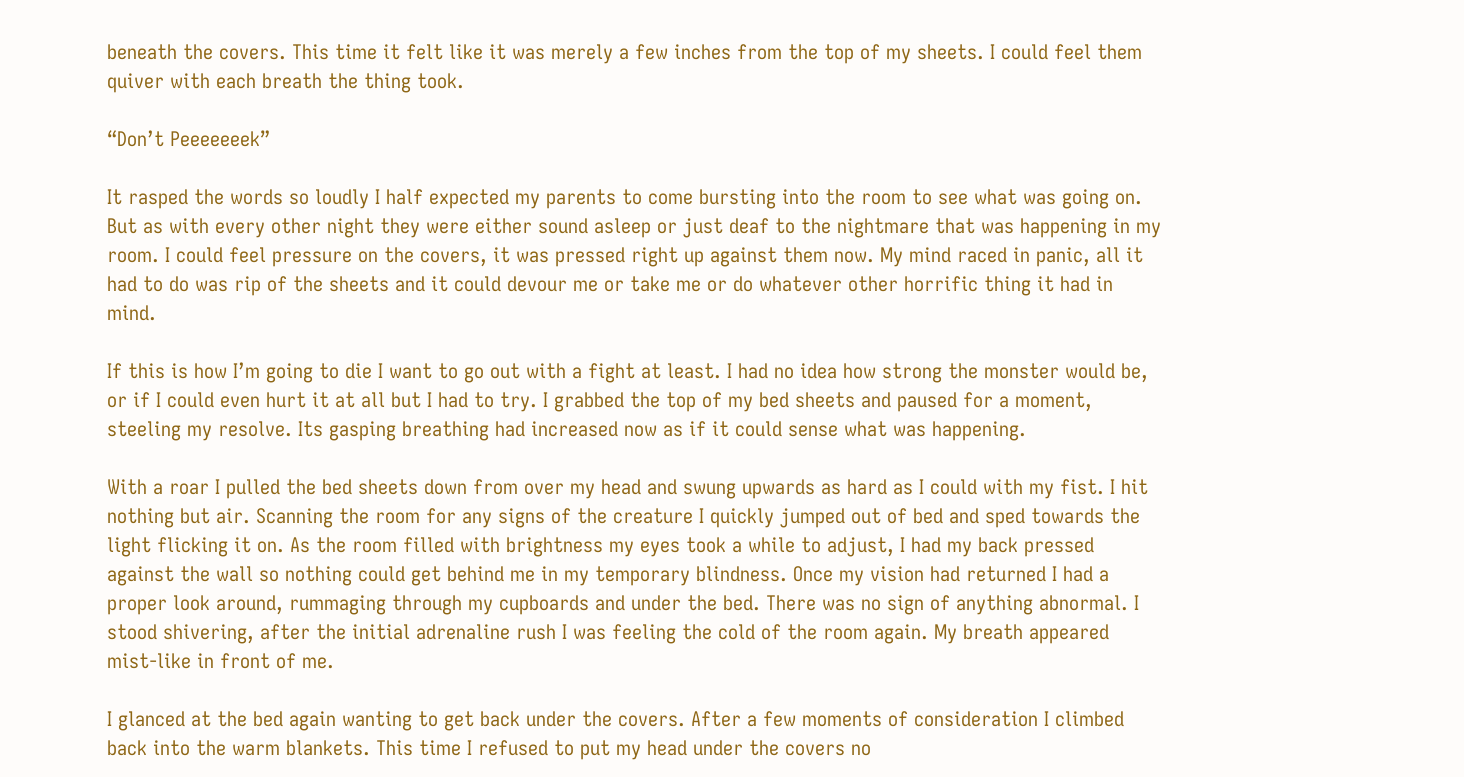beneath the covers. This time it felt like it was merely a few inches from the top of my sheets. I could feel them quiver with each breath the thing took.

“Don’t Peeeeeeek”

It rasped the words so loudly I half expected my parents to come bursting into the room to see what was going on. But as with every other night they were either sound asleep or just deaf to the nightmare that was happening in my room. I could feel pressure on the covers, it was pressed right up against them now. My mind raced in panic, all it had to do was rip of the sheets and it could devour me or take me or do whatever other horrific thing it had in mind.

If this is how I’m going to die I want to go out with a fight at least. I had no idea how strong the monster would be, or if I could even hurt it at all but I had to try. I grabbed the top of my bed sheets and paused for a moment, steeling my resolve. Its gasping breathing had increased now as if it could sense what was happening.

With a roar I pulled the bed sheets down from over my head and swung upwards as hard as I could with my fist. I hit nothing but air. Scanning the room for any signs of the creature I quickly jumped out of bed and sped towards the light flicking it on. As the room filled with brightness my eyes took a while to adjust, I had my back pressed against the wall so nothing could get behind me in my temporary blindness. Once my vision had returned I had a proper look around, rummaging through my cupboards and under the bed. There was no sign of anything abnormal. I stood shivering, after the initial adrenaline rush I was feeling the cold of the room again. My breath appeared mist-like in front of me.

I glanced at the bed again wanting to get back under the covers. After a few moments of consideration I climbed back into the warm blankets. This time I refused to put my head under the covers no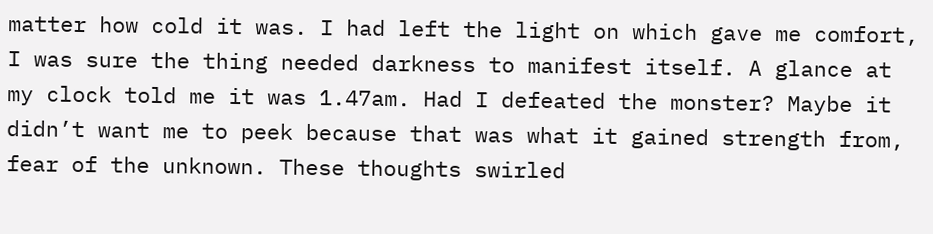matter how cold it was. I had left the light on which gave me comfort, I was sure the thing needed darkness to manifest itself. A glance at my clock told me it was 1.47am. Had I defeated the monster? Maybe it didn’t want me to peek because that was what it gained strength from, fear of the unknown. These thoughts swirled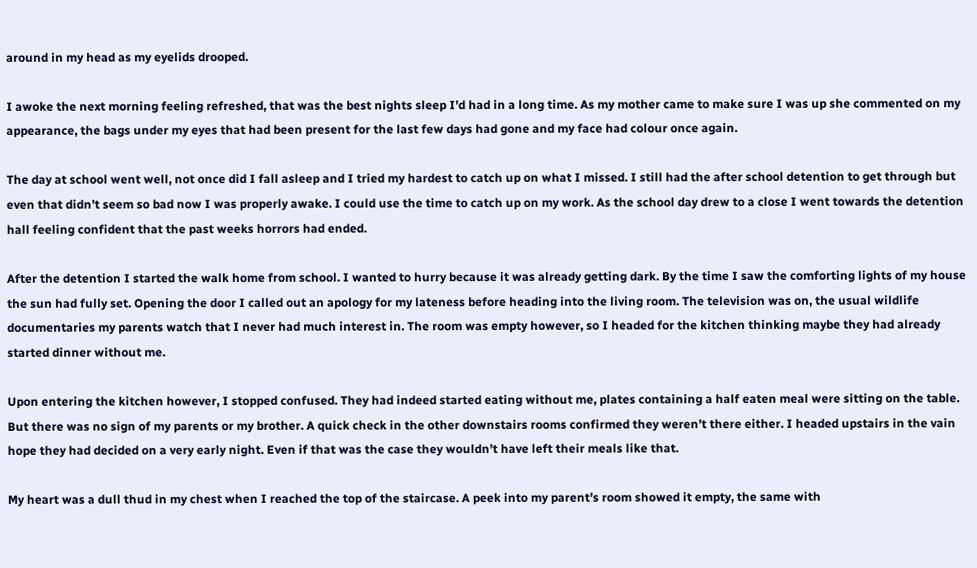around in my head as my eyelids drooped.

I awoke the next morning feeling refreshed, that was the best nights sleep I’d had in a long time. As my mother came to make sure I was up she commented on my appearance, the bags under my eyes that had been present for the last few days had gone and my face had colour once again.

The day at school went well, not once did I fall asleep and I tried my hardest to catch up on what I missed. I still had the after school detention to get through but even that didn’t seem so bad now I was properly awake. I could use the time to catch up on my work. As the school day drew to a close I went towards the detention hall feeling confident that the past weeks horrors had ended.

After the detention I started the walk home from school. I wanted to hurry because it was already getting dark. By the time I saw the comforting lights of my house the sun had fully set. Opening the door I called out an apology for my lateness before heading into the living room. The television was on, the usual wildlife documentaries my parents watch that I never had much interest in. The room was empty however, so I headed for the kitchen thinking maybe they had already started dinner without me.

Upon entering the kitchen however, I stopped confused. They had indeed started eating without me, plates containing a half eaten meal were sitting on the table. But there was no sign of my parents or my brother. A quick check in the other downstairs rooms confirmed they weren’t there either. I headed upstairs in the vain hope they had decided on a very early night. Even if that was the case they wouldn’t have left their meals like that.

My heart was a dull thud in my chest when I reached the top of the staircase. A peek into my parent’s room showed it empty, the same with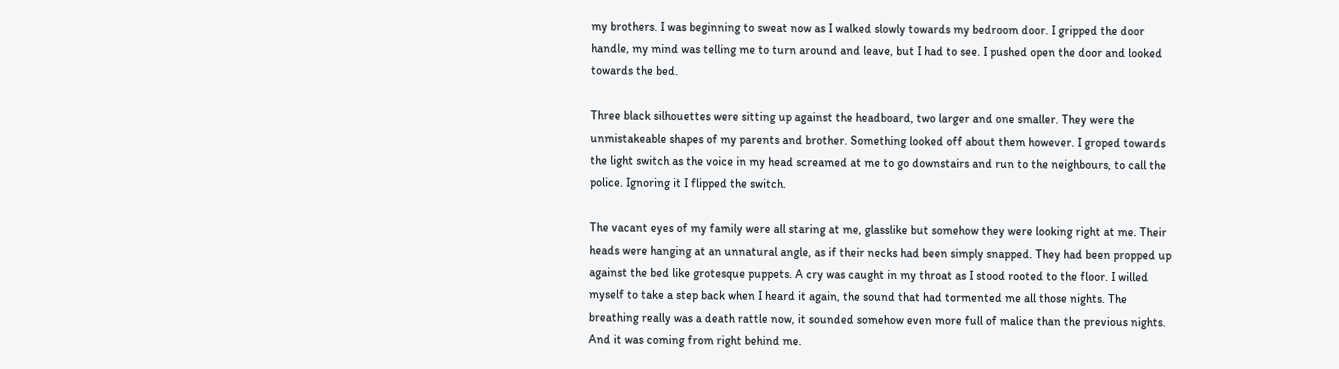my brothers. I was beginning to sweat now as I walked slowly towards my bedroom door. I gripped the door handle, my mind was telling me to turn around and leave, but I had to see. I pushed open the door and looked towards the bed.

Three black silhouettes were sitting up against the headboard, two larger and one smaller. They were the unmistakeable shapes of my parents and brother. Something looked off about them however. I groped towards the light switch as the voice in my head screamed at me to go downstairs and run to the neighbours, to call the police. Ignoring it I flipped the switch.

The vacant eyes of my family were all staring at me, glasslike but somehow they were looking right at me. Their heads were hanging at an unnatural angle, as if their necks had been simply snapped. They had been propped up against the bed like grotesque puppets. A cry was caught in my throat as I stood rooted to the floor. I willed myself to take a step back when I heard it again, the sound that had tormented me all those nights. The breathing really was a death rattle now, it sounded somehow even more full of malice than the previous nights. And it was coming from right behind me.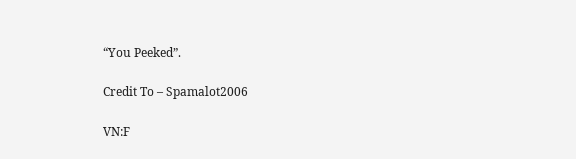“You Peeked”.

Credit To – Spamalot2006

VN:F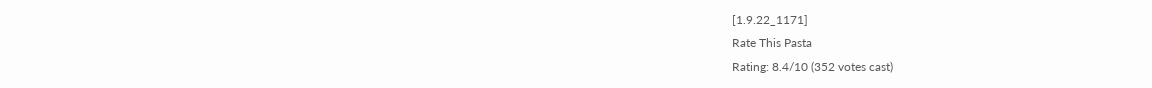[1.9.22_1171]
Rate This Pasta
Rating: 8.4/10 (352 votes cast)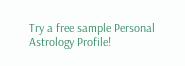Try a free sample Personal Astrology Profile!